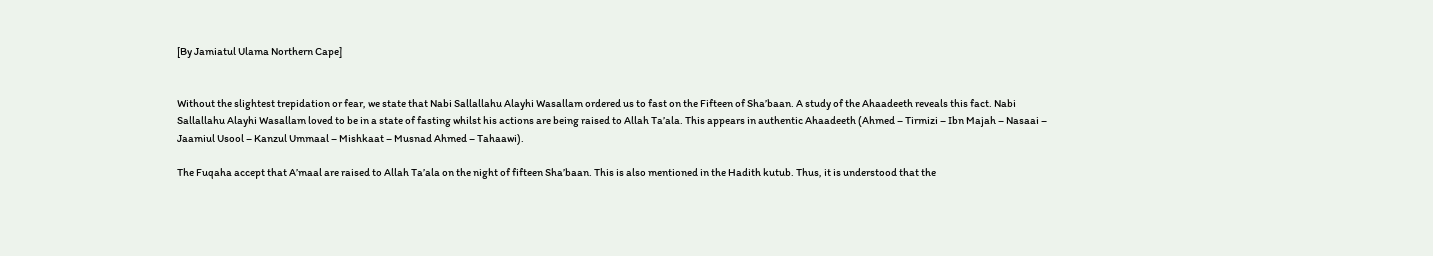[By Jamiatul Ulama Northern Cape]


Without the slightest trepidation or fear, we state that Nabi Sallallahu Alayhi Wasallam ordered us to fast on the Fifteen of Sha’baan. A study of the Ahaadeeth reveals this fact. Nabi Sallallahu Alayhi Wasallam loved to be in a state of fasting whilst his actions are being raised to Allah Ta’ala. This appears in authentic Ahaadeeth (Ahmed – Tirmizi – Ibn Majah – Nasaai – Jaamiul Usool – Kanzul Ummaal – Mishkaat – Musnad Ahmed – Tahaawi).

The Fuqaha accept that A’maal are raised to Allah Ta’ala on the night of fifteen Sha’baan. This is also mentioned in the Hadith kutub. Thus, it is understood that the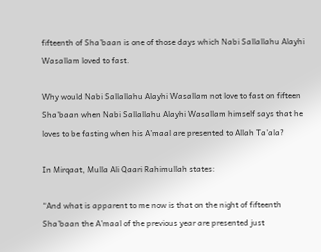fifteenth of Sha’baan is one of those days which Nabi Sallallahu Alayhi Wasallam loved to fast.

Why would Nabi Sallallahu Alayhi Wasallam not love to fast on fifteen Sha’baan when Nabi Sallallahu Alayhi Wasallam himself says that he loves to be fasting when his A’maal are presented to Allah Ta’ala?

In Mirqaat, Mulla Ali Qaari Rahimullah states:

“And what is apparent to me now is that on the night of fifteenth Sha’baan the A’maal of the previous year are presented just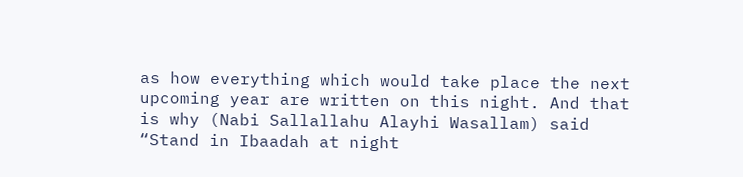as how everything which would take place the next upcoming year are written on this night. And that is why (Nabi Sallallahu Alayhi Wasallam) said “Stand in Ibaadah at night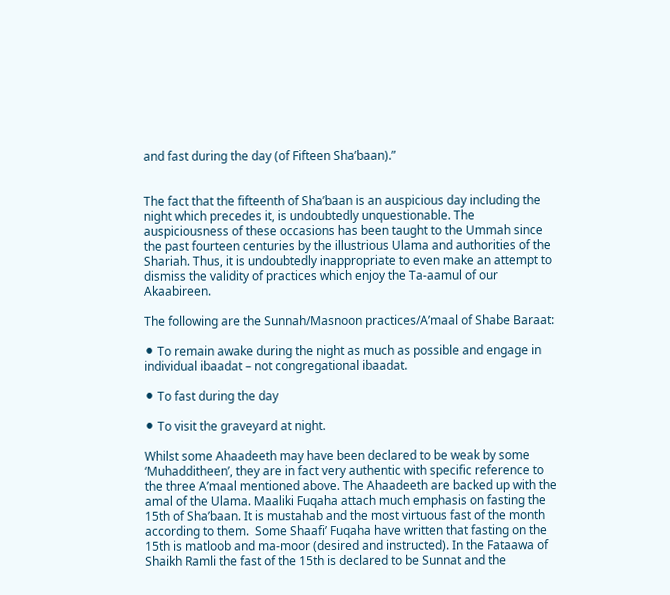and fast during the day (of Fifteen Sha’baan).”


The fact that the fifteenth of Sha’baan is an auspicious day including the night which precedes it, is undoubtedly unquestionable. The auspiciousness of these occasions has been taught to the Ummah since the past fourteen centuries by the illustrious Ulama and authorities of the Shariah. Thus, it is undoubtedly inappropriate to even make an attempt to dismiss the validity of practices which enjoy the Ta-aamul of our Akaabireen.

The following are the Sunnah/Masnoon practices/A’maal of Shabe Baraat:

⚫ To remain awake during the night as much as possible and engage in individual ibaadat – not congregational ibaadat.

⚫ To fast during the day

⚫ To visit the graveyard at night.

Whilst some Ahaadeeth may have been declared to be weak by some ‘Muhadditheen’, they are in fact very authentic with specific reference to the three A’maal mentioned above. The Ahaadeeth are backed up with the amal of the Ulama. Maaliki Fuqaha attach much emphasis on fasting the 15th of Sha’baan. It is mustahab and the most virtuous fast of the month according to them.  Some Shaafi’ Fuqaha have written that fasting on the 15th is matloob and ma-moor (desired and instructed). In the Fataawa of Shaikh Ramli the fast of the 15th is declared to be Sunnat and the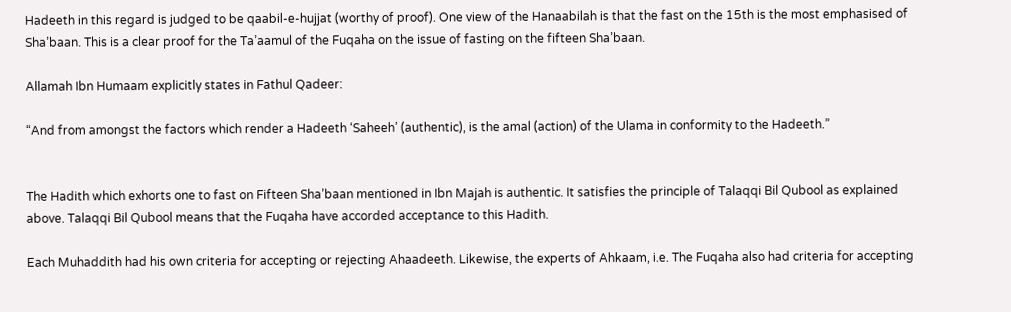Hadeeth in this regard is judged to be qaabil-e-hujjat (worthy of proof). One view of the Hanaabilah is that the fast on the 15th is the most emphasised of Sha’baan. This is a clear proof for the Ta’aamul of the Fuqaha on the issue of fasting on the fifteen Sha’baan.

Allamah Ibn Humaam explicitly states in Fathul Qadeer:

“And from amongst the factors which render a Hadeeth ‘Saheeh’ (authentic), is the amal (action) of the Ulama in conformity to the Hadeeth.”


The Hadith which exhorts one to fast on Fifteen Sha’baan mentioned in Ibn Majah is authentic. It satisfies the principle of Talaqqi Bil Qubool as explained above. Talaqqi Bil Qubool means that the Fuqaha have accorded acceptance to this Hadith.

Each Muhaddith had his own criteria for accepting or rejecting Ahaadeeth. Likewise, the experts of Ahkaam, i.e. The Fuqaha also had criteria for accepting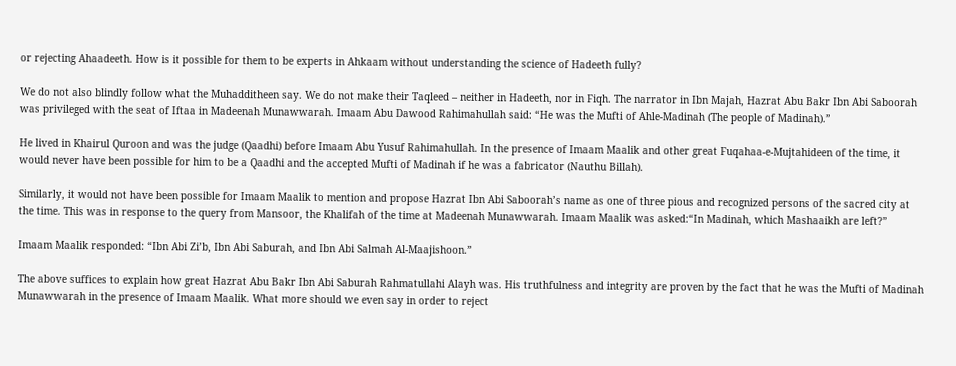or rejecting Ahaadeeth. How is it possible for them to be experts in Ahkaam without understanding the science of Hadeeth fully?

We do not also blindly follow what the Muhadditheen say. We do not make their Taqleed – neither in Hadeeth, nor in Fiqh. The narrator in Ibn Majah, Hazrat Abu Bakr Ibn Abi Saboorah was privileged with the seat of Iftaa in Madeenah Munawwarah. Imaam Abu Dawood Rahimahullah said: “He was the Mufti of Ahle-Madinah (The people of Madinah).”

He lived in Khairul Quroon and was the judge (Qaadhi) before Imaam Abu Yusuf Rahimahullah. In the presence of Imaam Maalik and other great Fuqahaa-e-Mujtahideen of the time, it would never have been possible for him to be a Qaadhi and the accepted Mufti of Madinah if he was a fabricator (Nauthu Billah).

Similarly, it would not have been possible for Imaam Maalik to mention and propose Hazrat Ibn Abi Saboorah’s name as one of three pious and recognized persons of the sacred city at the time. This was in response to the query from Mansoor, the Khalifah of the time at Madeenah Munawwarah. Imaam Maalik was asked:“In Madinah, which Mashaaikh are left?”

Imaam Maalik responded: “Ibn Abi Zi’b, Ibn Abi Saburah, and Ibn Abi Salmah Al-Maajishoon.”

The above suffices to explain how great Hazrat Abu Bakr Ibn Abi Saburah Rahmatullahi Alayh was. His truthfulness and integrity are proven by the fact that he was the Mufti of Madinah Munawwarah in the presence of Imaam Maalik. What more should we even say in order to reject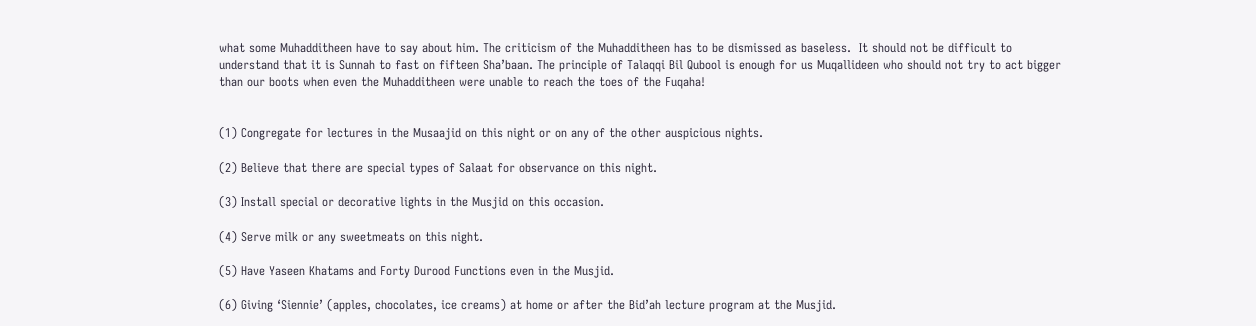what some Muhadditheen have to say about him. The criticism of the Muhadditheen has to be dismissed as baseless.  It should not be difficult to understand that it is Sunnah to fast on fifteen Sha’baan. The principle of Talaqqi Bil Qubool is enough for us Muqallideen who should not try to act bigger than our boots when even the Muhadditheen were unable to reach the toes of the Fuqaha!


(1) Congregate for lectures in the Musaajid on this night or on any of the other auspicious nights.

(2) Believe that there are special types of Salaat for observance on this night.

(3) Install special or decorative lights in the Musjid on this occasion.

(4) Serve milk or any sweetmeats on this night.

(5) Have Yaseen Khatams and Forty Durood Functions even in the Musjid.

(6) Giving ‘Siennie’ (apples, chocolates, ice creams) at home or after the Bid’ah lecture program at the Musjid.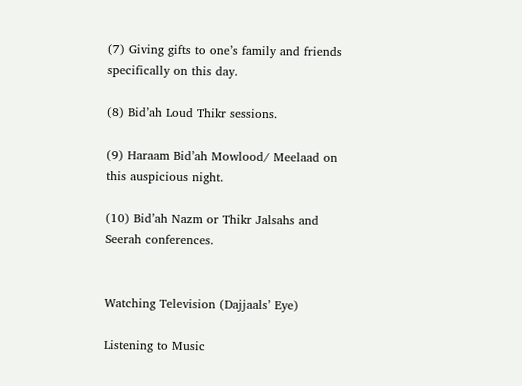(7) Giving gifts to one’s family and friends specifically on this day.

(8) Bid’ah Loud Thikr sessions.

(9) Haraam Bid’ah Mowlood/ Meelaad on this auspicious night.

(10) Bid’ah Nazm or Thikr Jalsahs and Seerah conferences.


Watching Television (Dajjaals’ Eye)

Listening to Music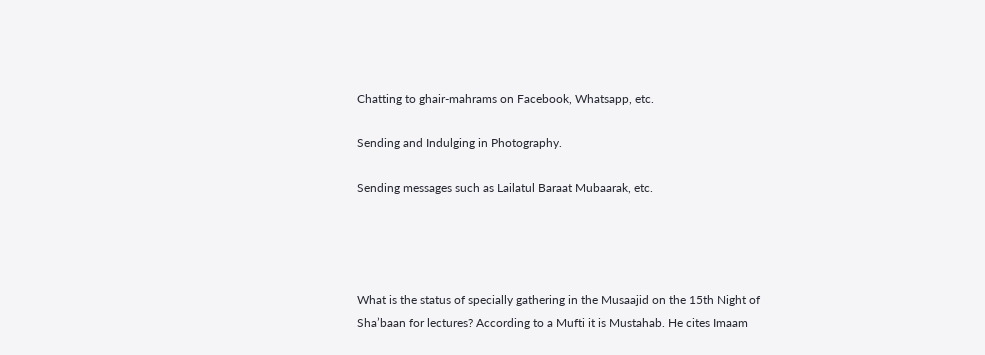Chatting to ghair-mahrams on Facebook, Whatsapp, etc.

Sending and Indulging in Photography.

Sending messages such as Lailatul Baraat Mubaarak, etc.




What is the status of specially gathering in the Musaajid on the 15th Night of Sha’baan for lectures? According to a Mufti it is Mustahab. He cites Imaam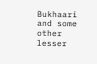Bukhaari and some other lesser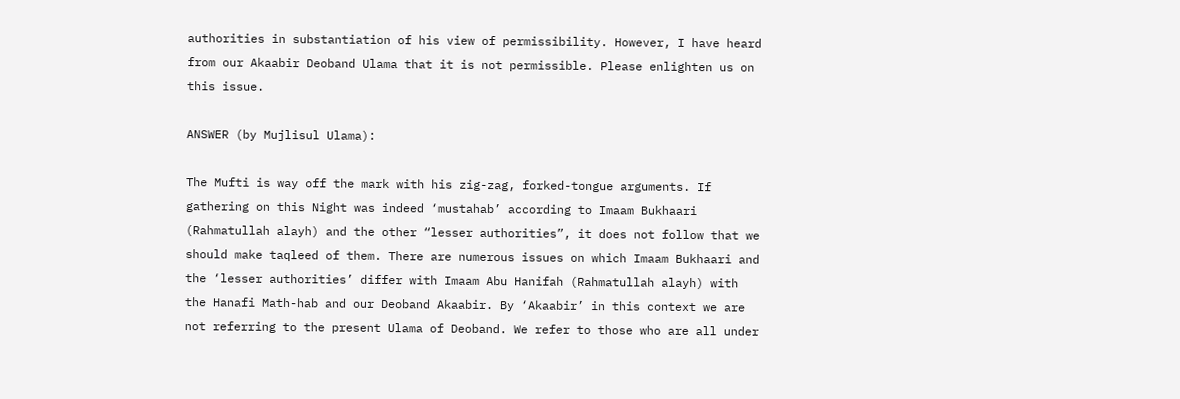authorities in substantiation of his view of permissibility. However, I have heard from our Akaabir Deoband Ulama that it is not permissible. Please enlighten us on this issue.

ANSWER (by Mujlisul Ulama):

The Mufti is way off the mark with his zig-zag, forked-tongue arguments. If gathering on this Night was indeed ‘mustahab’ according to Imaam Bukhaari (Rahmatullah alayh) and the other “lesser authorities”, it does not follow that we should make taqleed of them. There are numerous issues on which Imaam Bukhaari and the ‘lesser authorities’ differ with Imaam Abu Hanifah (Rahmatullah alayh) with the Hanafi Math-hab and our Deoband Akaabir. By ‘Akaabir’ in this context we are not referring to the present Ulama of Deoband. We refer to those who are all under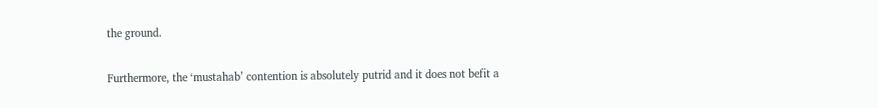the ground.

Furthermore, the ‘mustahab’ contention is absolutely putrid and it does not befit a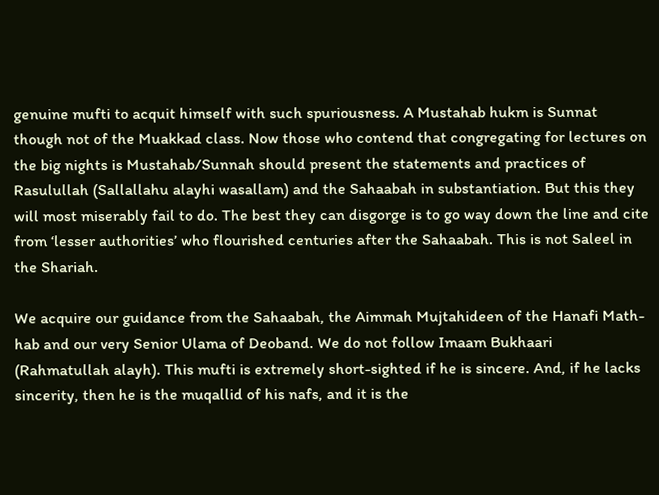genuine mufti to acquit himself with such spuriousness. A Mustahab hukm is Sunnat though not of the Muakkad class. Now those who contend that congregating for lectures on the big nights is Mustahab/Sunnah should present the statements and practices of Rasulullah (Sallallahu alayhi wasallam) and the Sahaabah in substantiation. But this they will most miserably fail to do. The best they can disgorge is to go way down the line and cite from ‘lesser authorities’ who flourished centuries after the Sahaabah. This is not Saleel in the Shariah.

We acquire our guidance from the Sahaabah, the Aimmah Mujtahideen of the Hanafi Math-hab and our very Senior Ulama of Deoband. We do not follow Imaam Bukhaari (Rahmatullah alayh). This mufti is extremely short-sighted if he is sincere. And, if he lacks sincerity, then he is the muqallid of his nafs, and it is the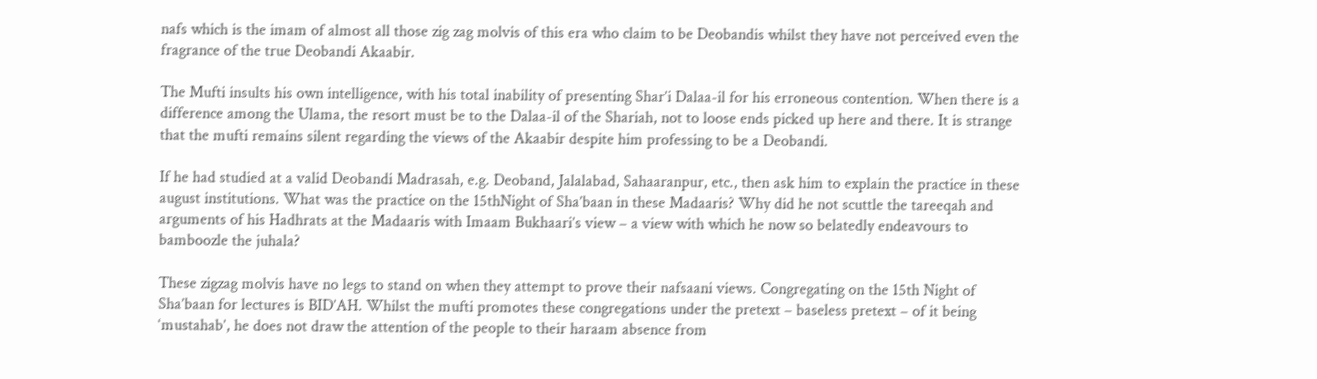nafs which is the imam of almost all those zig zag molvis of this era who claim to be Deobandis whilst they have not perceived even the fragrance of the true Deobandi Akaabir.

The Mufti insults his own intelligence, with his total inability of presenting Shar’i Dalaa-il for his erroneous contention. When there is a difference among the Ulama, the resort must be to the Dalaa-il of the Shariah, not to loose ends picked up here and there. It is strange that the mufti remains silent regarding the views of the Akaabir despite him professing to be a Deobandi.

If he had studied at a valid Deobandi Madrasah, e.g. Deoband, Jalalabad, Sahaaranpur, etc., then ask him to explain the practice in these august institutions. What was the practice on the 15thNight of Sha’baan in these Madaaris? Why did he not scuttle the tareeqah and arguments of his Hadhrats at the Madaaris with Imaam Bukhaari’s view – a view with which he now so belatedly endeavours to bamboozle the juhala?

These zigzag molvis have no legs to stand on when they attempt to prove their nafsaani views. Congregating on the 15th Night of Sha’baan for lectures is BID’AH. Whilst the mufti promotes these congregations under the pretext – baseless pretext – of it being ‘mustahab’, he does not draw the attention of the people to their haraam absence from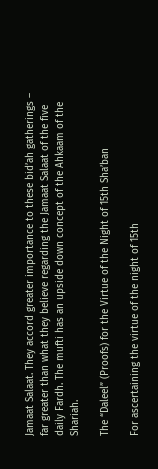Jamaat Salaat. They accord greater importance to these bid’ah gatherings – far greater than what they believe regarding the Jamaat Salaat of the five daily Fardh. The mufti has an upside down concept of the Ahkaam of the Shariah.

The “Daleel” (Proofs) for the Virtue of the Night of 15th Sha’ban

For ascertaining the virtue of the night of 15th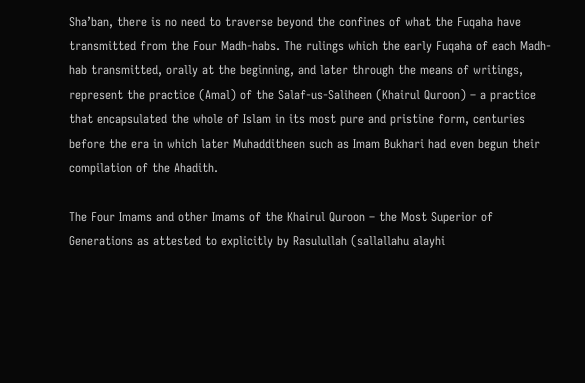Sha’ban, there is no need to traverse beyond the confines of what the Fuqaha have transmitted from the Four Madh-habs. The rulings which the early Fuqaha of each Madh-hab transmitted, orally at the beginning, and later through the means of writings, represent the practice (Amal) of the Salaf-us-Saliheen (Khairul Quroon) – a practice that encapsulated the whole of Islam in its most pure and pristine form, centuries before the era in which later Muhadditheen such as Imam Bukhari had even begun their compilation of the Ahadith.

The Four Imams and other Imams of the Khairul Quroon – the Most Superior of Generations as attested to explicitly by Rasulullah (sallallahu alayhi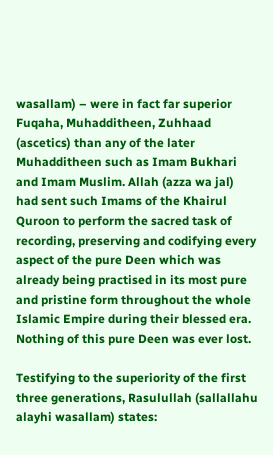wasallam) – were in fact far superior Fuqaha, Muhadditheen, Zuhhaad (ascetics) than any of the later Muhadditheen such as Imam Bukhari and Imam Muslim. Allah (azza wa jal) had sent such Imams of the Khairul Quroon to perform the sacred task of recording, preserving and codifying every aspect of the pure Deen which was already being practised in its most pure and pristine form throughout the whole Islamic Empire during their blessed era. Nothing of this pure Deen was ever lost.

Testifying to the superiority of the first three generations, Rasulullah (sallallahu alayhi wasallam) states: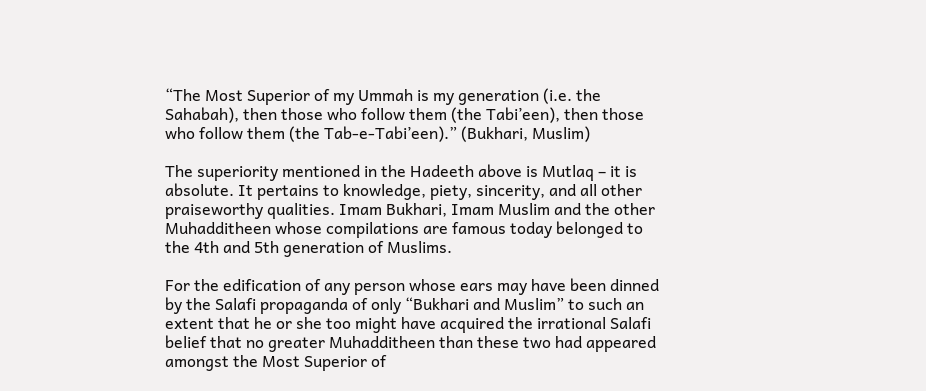“The Most Superior of my Ummah is my generation (i.e. the Sahabah), then those who follow them (the Tabi’een), then those who follow them (the Tab-e-Tabi’een).” (Bukhari, Muslim)

The superiority mentioned in the Hadeeth above is Mutlaq – it is absolute. It pertains to knowledge, piety, sincerity, and all other praiseworthy qualities. Imam Bukhari, Imam Muslim and the other Muhadditheen whose compilations are famous today belonged to the 4th and 5th generation of Muslims.

For the edification of any person whose ears may have been dinned by the Salafi propaganda of only “Bukhari and Muslim” to such an extent that he or she too might have acquired the irrational Salafi belief that no greater Muhadditheen than these two had appeared amongst the Most Superior of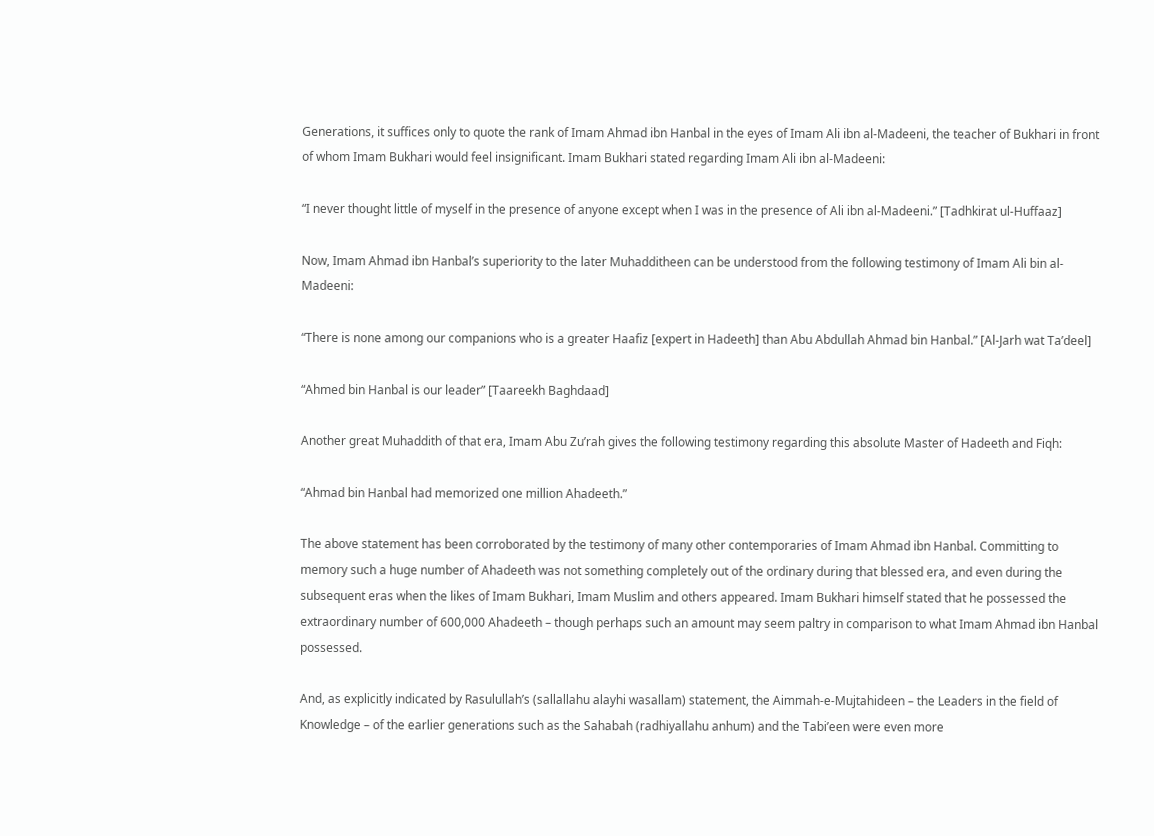Generations, it suffices only to quote the rank of Imam Ahmad ibn Hanbal in the eyes of Imam Ali ibn al-Madeeni, the teacher of Bukhari in front of whom Imam Bukhari would feel insignificant. Imam Bukhari stated regarding Imam Ali ibn al-Madeeni:

“I never thought little of myself in the presence of anyone except when I was in the presence of Ali ibn al-Madeeni.” [Tadhkirat ul-Huffaaz]

Now, Imam Ahmad ibn Hanbal’s superiority to the later Muhadditheen can be understood from the following testimony of Imam Ali bin al-Madeeni:

“There is none among our companions who is a greater Haafiz [expert in Hadeeth] than Abu Abdullah Ahmad bin Hanbal.” [Al-Jarh wat Ta’deel]

“Ahmed bin Hanbal is our leader” [Taareekh Baghdaad]

Another great Muhaddith of that era, Imam Abu Zu’rah gives the following testimony regarding this absolute Master of Hadeeth and Fiqh:

“Ahmad bin Hanbal had memorized one million Ahadeeth.”

The above statement has been corroborated by the testimony of many other contemporaries of Imam Ahmad ibn Hanbal. Committing to memory such a huge number of Ahadeeth was not something completely out of the ordinary during that blessed era, and even during the subsequent eras when the likes of Imam Bukhari, Imam Muslim and others appeared. Imam Bukhari himself stated that he possessed the extraordinary number of 600,000 Ahadeeth – though perhaps such an amount may seem paltry in comparison to what Imam Ahmad ibn Hanbal possessed.

And, as explicitly indicated by Rasulullah’s (sallallahu alayhi wasallam) statement, the Aimmah-e-Mujtahideen – the Leaders in the field of Knowledge – of the earlier generations such as the Sahabah (radhiyallahu anhum) and the Tabi’een were even more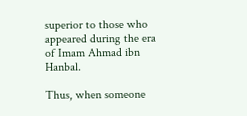superior to those who appeared during the era of Imam Ahmad ibn Hanbal.

Thus, when someone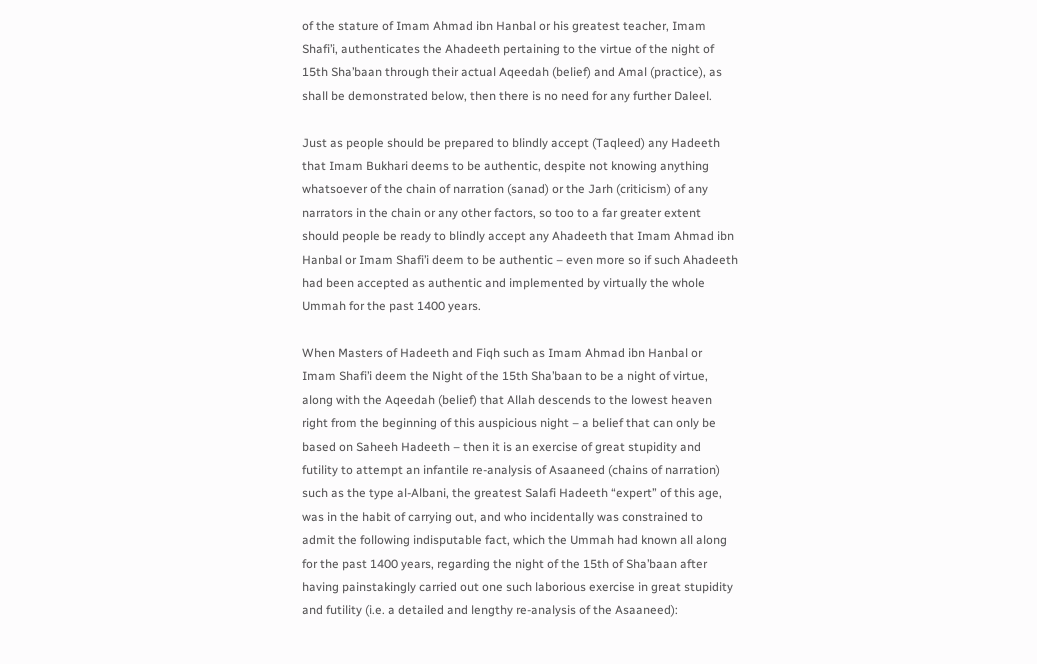of the stature of Imam Ahmad ibn Hanbal or his greatest teacher, Imam Shafi’i, authenticates the Ahadeeth pertaining to the virtue of the night of 15th Sha’baan through their actual Aqeedah (belief) and Amal (practice), as shall be demonstrated below, then there is no need for any further Daleel.

Just as people should be prepared to blindly accept (Taqleed) any Hadeeth that Imam Bukhari deems to be authentic, despite not knowing anything whatsoever of the chain of narration (sanad) or the Jarh (criticism) of any narrators in the chain or any other factors, so too to a far greater extent should people be ready to blindly accept any Ahadeeth that Imam Ahmad ibn Hanbal or Imam Shafi’i deem to be authentic – even more so if such Ahadeeth had been accepted as authentic and implemented by virtually the whole Ummah for the past 1400 years.

When Masters of Hadeeth and Fiqh such as Imam Ahmad ibn Hanbal or Imam Shafi’i deem the Night of the 15th Sha’baan to be a night of virtue, along with the Aqeedah (belief) that Allah descends to the lowest heaven right from the beginning of this auspicious night – a belief that can only be based on Saheeh Hadeeth – then it is an exercise of great stupidity and futility to attempt an infantile re-analysis of Asaaneed (chains of narration) such as the type al-Albani, the greatest Salafi Hadeeth “expert” of this age, was in the habit of carrying out, and who incidentally was constrained to admit the following indisputable fact, which the Ummah had known all along for the past 1400 years, regarding the night of the 15th of Sha’baan after having painstakingly carried out one such laborious exercise in great stupidity and futility (i.e. a detailed and lengthy re-analysis of the Asaaneed):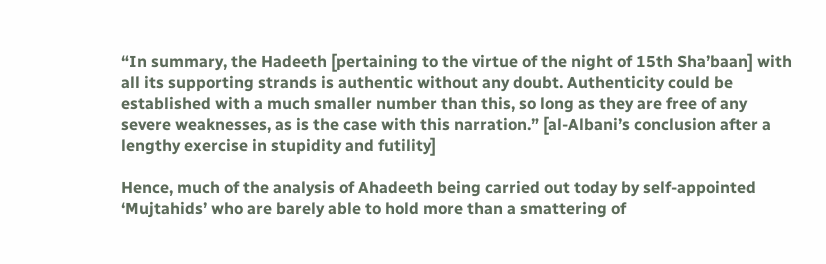“In summary, the Hadeeth [pertaining to the virtue of the night of 15th Sha’baan] with all its supporting strands is authentic without any doubt. Authenticity could be established with a much smaller number than this, so long as they are free of any severe weaknesses, as is the case with this narration.” [al-Albani’s conclusion after a lengthy exercise in stupidity and futility]

Hence, much of the analysis of Ahadeeth being carried out today by self-appointed ‘Mujtahids’ who are barely able to hold more than a smattering of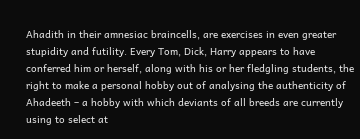Ahadith in their amnesiac braincells, are exercises in even greater stupidity and futility. Every Tom, Dick, Harry appears to have conferred him or herself, along with his or her fledgling students, the right to make a personal hobby out of analysing the authenticity of Ahadeeth – a hobby with which deviants of all breeds are currently using to select at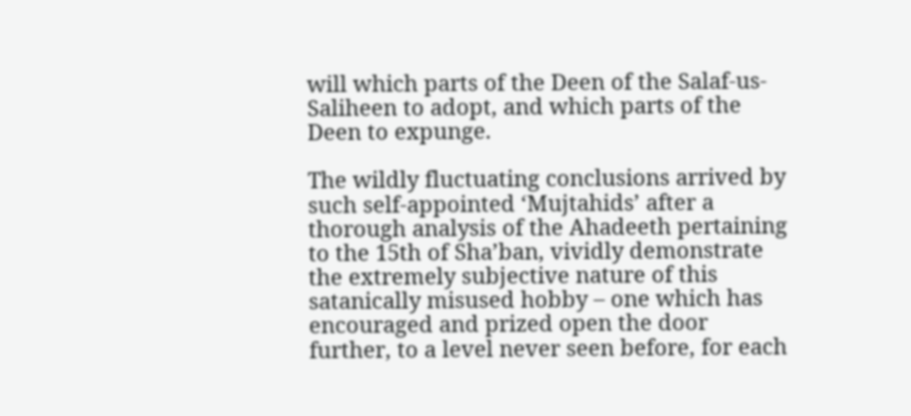will which parts of the Deen of the Salaf-us-Saliheen to adopt, and which parts of the Deen to expunge.

The wildly fluctuating conclusions arrived by such self-appointed ‘Mujtahids’ after a thorough analysis of the Ahadeeth pertaining to the 15th of Sha’ban, vividly demonstrate the extremely subjective nature of this satanically misused hobby – one which has encouraged and prized open the door further, to a level never seen before, for each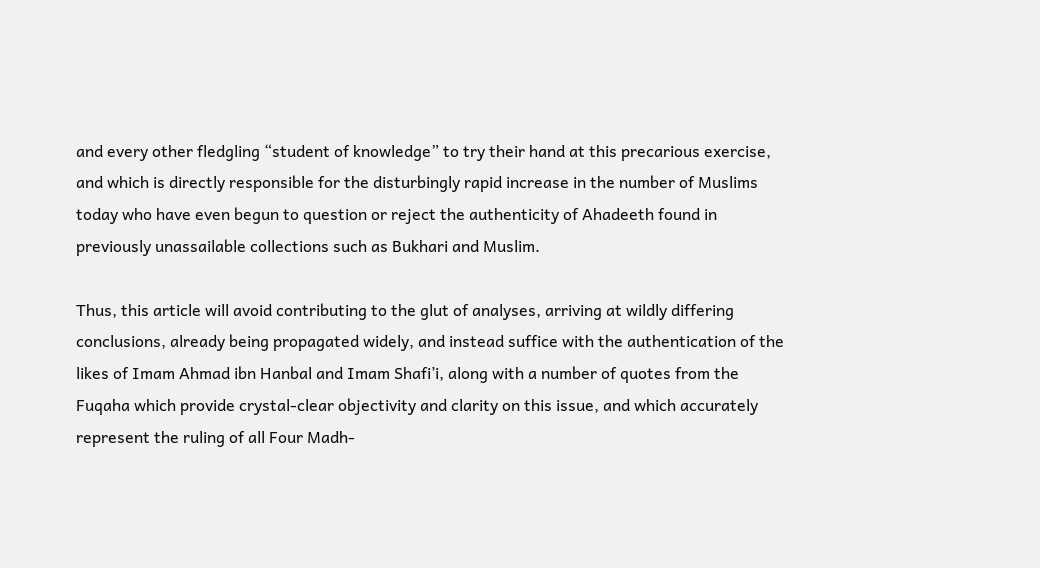and every other fledgling “student of knowledge” to try their hand at this precarious exercise, and which is directly responsible for the disturbingly rapid increase in the number of Muslims today who have even begun to question or reject the authenticity of Ahadeeth found in previously unassailable collections such as Bukhari and Muslim.

Thus, this article will avoid contributing to the glut of analyses, arriving at wildly differing conclusions, already being propagated widely, and instead suffice with the authentication of the likes of Imam Ahmad ibn Hanbal and Imam Shafi’i, along with a number of quotes from the Fuqaha which provide crystal-clear objectivity and clarity on this issue, and which accurately represent the ruling of all Four Madh-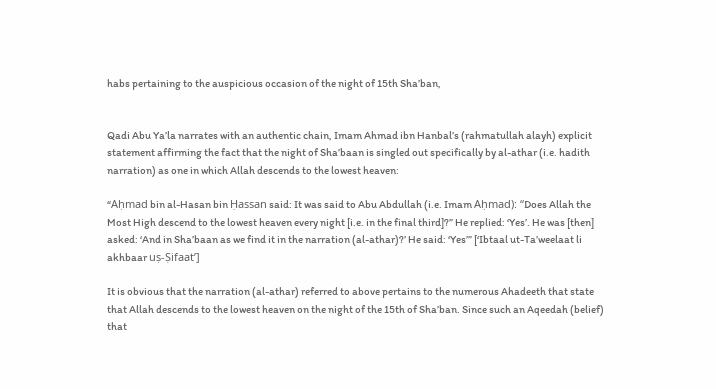habs pertaining to the auspicious occasion of the night of 15th Sha’ban,


Qadi Abu Ya’la narrates with an authentic chain, Imam Ahmad ibn Hanbal’s (rahmatullah alayh) explicit statement affirming the fact that the night of Sha’baan is singled out specifically by al-athar (i.e. hadith narration) as one in which Allah descends to the lowest heaven:

“Aḥmad bin al-Hasan bin Ḥassan said: It was said to Abu Abdullah (i.e. Imam Aḥmad): “Does Allah the Most High descend to the lowest heaven every night [i.e. in the final third]?” He replied: ‘Yes’. He was [then] asked: ‘And in Sha’baan as we find it in the narration (al-athar)?’ He said: ‘Yes’” [‘Ibtaal ut-Ta’weelaat li akhbaar uṣ-Ṣifaat’]

It is obvious that the narration (al-athar) referred to above pertains to the numerous Ahadeeth that state that Allah descends to the lowest heaven on the night of the 15th of Sha’ban. Since such an Aqeedah (belief) that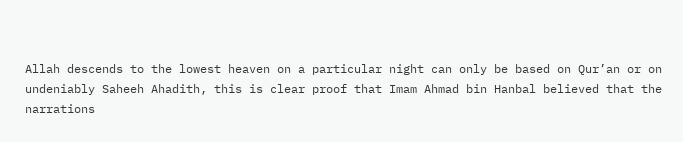Allah descends to the lowest heaven on a particular night can only be based on Qur’an or on undeniably Saheeh Ahadith, this is clear proof that Imam Ahmad bin Hanbal believed that the narrations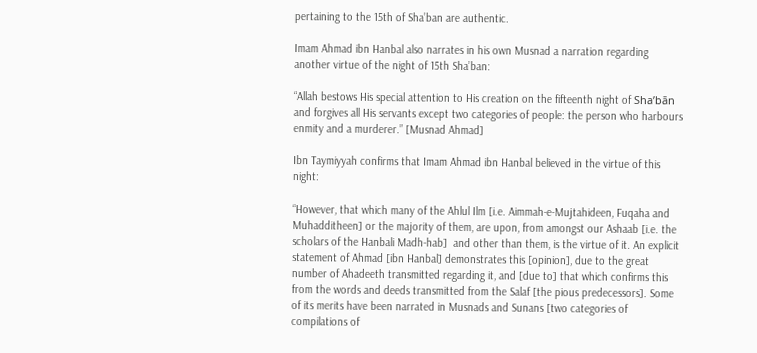pertaining to the 15th of Sha’ban are authentic.

Imam Ahmad ibn Hanbal also narrates in his own Musnad a narration regarding another virtue of the night of 15th Sha’ban:

“Allah bestows His special attention to His creation on the fifteenth night of Sha’bān and forgives all His servants except two categories of people: the person who harbours enmity and a murderer.” [Musnad Ahmad]

Ibn Taymiyyah confirms that Imam Ahmad ibn Hanbal believed in the virtue of this night:

“However, that which many of the Ahlul Ilm [i.e. Aimmah-e-Mujtahideen, Fuqaha and Muhadditheen] or the majority of them, are upon, from amongst our Ashaab [i.e. the scholars of the Hanbali Madh-hab]  and other than them, is the virtue of it. An explicit statement of Ahmad [ibn Hanbal] demonstrates this [opinion], due to the great number of Ahadeeth transmitted regarding it, and [due to] that which confirms this from the words and deeds transmitted from the Salaf [the pious predecessors]. Some of its merits have been narrated in Musnads and Sunans [two categories of compilations of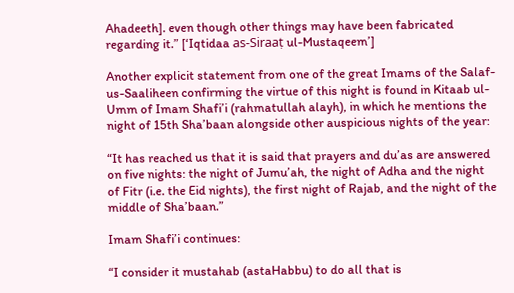Ahadeeth]. even though other things may have been fabricated regarding it.” [‘Iqtidaa as-Siraaṭ ul-Mustaqeem’]

Another explicit statement from one of the great Imams of the Salaf-us-Saaliheen confirming the virtue of this night is found in Kitaab ul-Umm of Imam Shafi’i (rahmatullah alayh), in which he mentions the night of 15th Sha’baan alongside other auspicious nights of the year:

“It has reached us that it is said that prayers and du’as are answered on five nights: the night of Jumu’ah, the night of Adha and the night of Fitr (i.e. the Eid nights), the first night of Rajab, and the night of the middle of Sha’baan.”

Imam Shafi’i continues:

“I consider it mustahab (astaHabbu) to do all that is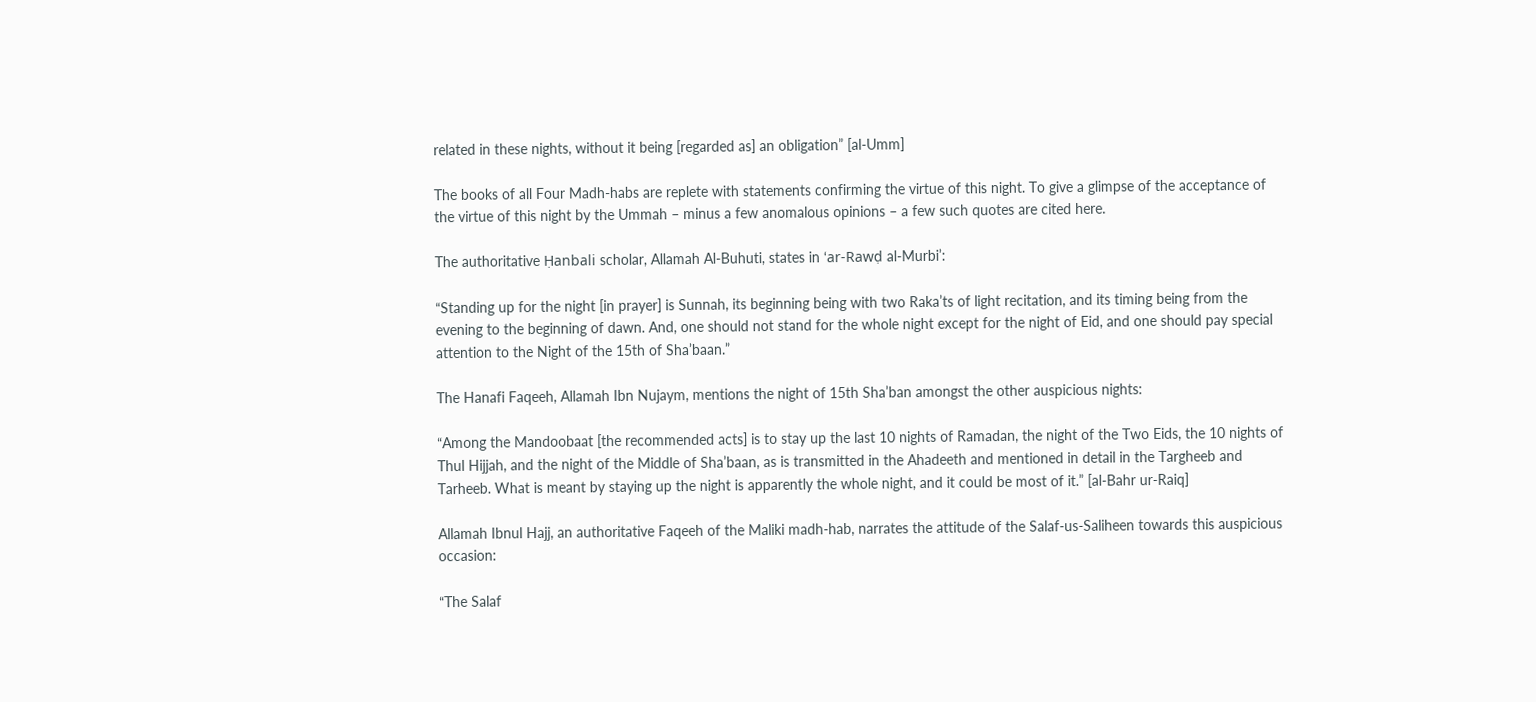related in these nights, without it being [regarded as] an obligation” [al-Umm]

The books of all Four Madh-habs are replete with statements confirming the virtue of this night. To give a glimpse of the acceptance of the virtue of this night by the Ummah – minus a few anomalous opinions – a few such quotes are cited here.

The authoritative Ḥanbali scholar, Allamah Al-Buhuti, states in ‘ar-Rawḍ al-Murbi’:

“Standing up for the night [in prayer] is Sunnah, its beginning being with two Raka’ts of light recitation, and its timing being from the evening to the beginning of dawn. And, one should not stand for the whole night except for the night of Eid, and one should pay special attention to the Night of the 15th of Sha’baan.”

The Hanafi Faqeeh, Allamah Ibn Nujaym, mentions the night of 15th Sha’ban amongst the other auspicious nights:

“Among the Mandoobaat [the recommended acts] is to stay up the last 10 nights of Ramadan, the night of the Two Eids, the 10 nights of Thul Hijjah, and the night of the Middle of Sha’baan, as is transmitted in the Ahadeeth and mentioned in detail in the Targheeb and Tarheeb. What is meant by staying up the night is apparently the whole night, and it could be most of it.” [al-Bahr ur-Raiq]

Allamah Ibnul Hajj, an authoritative Faqeeh of the Maliki madh-hab, narrates the attitude of the Salaf-us-Saliheen towards this auspicious occasion:

“The Salaf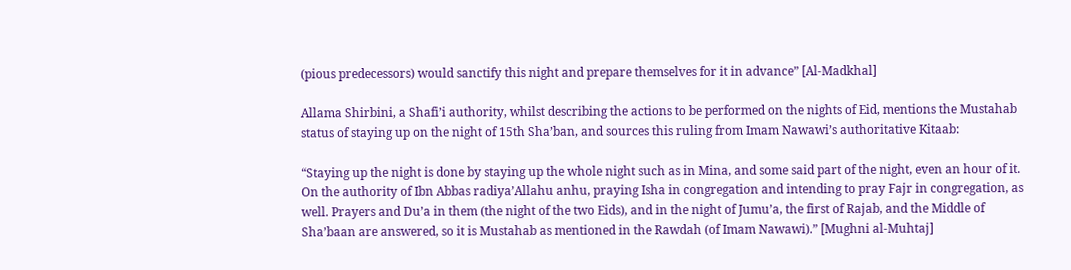(pious predecessors) would sanctify this night and prepare themselves for it in advance” [Al-Madkhal]

Allama Shirbini, a Shafi’i authority, whilst describing the actions to be performed on the nights of Eid, mentions the Mustahab status of staying up on the night of 15th Sha’ban, and sources this ruling from Imam Nawawi’s authoritative Kitaab:

“Staying up the night is done by staying up the whole night such as in Mina, and some said part of the night, even an hour of it. On the authority of Ibn Abbas radiya’Allahu anhu, praying Isha in congregation and intending to pray Fajr in congregation, as well. Prayers and Du’a in them (the night of the two Eids), and in the night of Jumu’a, the first of Rajab, and the Middle of Sha’baan are answered, so it is Mustahab as mentioned in the Rawdah (of Imam Nawawi).” [Mughni al-Muhtaj]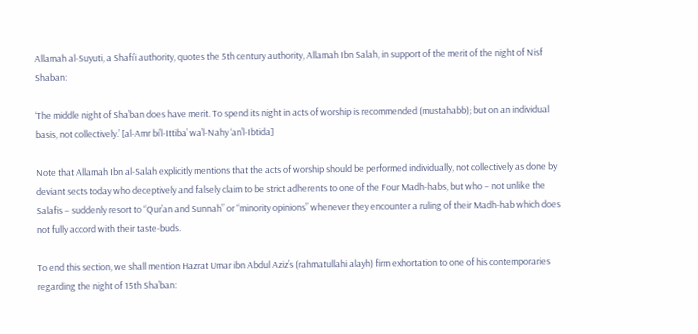Allamah al-Suyuti, a Shafi’i authority, quotes the 5th century authority, Allamah Ibn Salah, in support of the merit of the night of Nisf Shaban:

‘The middle night of Sha’ban does have merit. To spend its night in acts of worship is recommended (mustahabb); but on an individual basis, not collectively.’ [al-Amr bi’l-Ittiba’ wa’l-Nahy ‘an’l-Ibtida]

Note that Allamah Ibn al-Salah explicitly mentions that the acts of worship should be performed individually, not collectively as done by deviant sects today who deceptively and falsely claim to be strict adherents to one of the Four Madh-habs, but who – not unlike the Salafis – suddenly resort to “Qur’an and Sunnah” or “minority opinions” whenever they encounter a ruling of their Madh-hab which does not fully accord with their taste-buds.

To end this section, we shall mention Hazrat Umar ibn Abdul Aziz’s (rahmatullahi alayh) firm exhortation to one of his contemporaries regarding the night of 15th Sha’ban: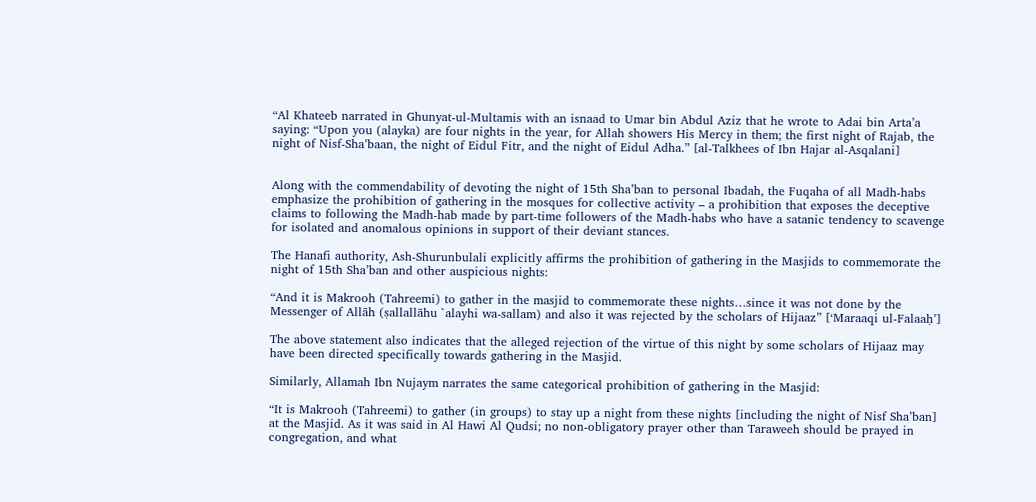“Al Khateeb narrated in Ghunyat-ul-Multamis with an isnaad to Umar bin Abdul Aziz that he wrote to Adai bin Arta’a saying: “Upon you (alayka) are four nights in the year, for Allah showers His Mercy in them; the first night of Rajab, the night of Nisf-Sha’baan, the night of Eidul Fitr, and the night of Eidul Adha.” [al-Talkhees of Ibn Hajar al-Asqalani]


Along with the commendability of devoting the night of 15th Sha’ban to personal Ibadah, the Fuqaha of all Madh-habs emphasize the prohibition of gathering in the mosques for collective activity – a prohibition that exposes the deceptive claims to following the Madh-hab made by part-time followers of the Madh-habs who have a satanic tendency to scavenge for isolated and anomalous opinions in support of their deviant stances.

The Hanafi authority, Ash-Shurunbulali explicitly affirms the prohibition of gathering in the Masjids to commemorate the night of 15th Sha’ban and other auspicious nights:

“And it is Makrooh (Tahreemi) to gather in the masjid to commemorate these nights…since it was not done by the Messenger of Allāh (ṣallallāhu `alayhi wa-sallam) and also it was rejected by the scholars of Hijaaz” [‘Maraaqi ul-Falaaḥ’]

The above statement also indicates that the alleged rejection of the virtue of this night by some scholars of Hijaaz may have been directed specifically towards gathering in the Masjid.

Similarly, Allamah Ibn Nujaym narrates the same categorical prohibition of gathering in the Masjid:

“It is Makrooh (Tahreemi) to gather (in groups) to stay up a night from these nights [including the night of Nisf Sha’ban] at the Masjid. As it was said in Al Hawi Al Qudsi; no non-obligatory prayer other than Taraweeh should be prayed in congregation, and what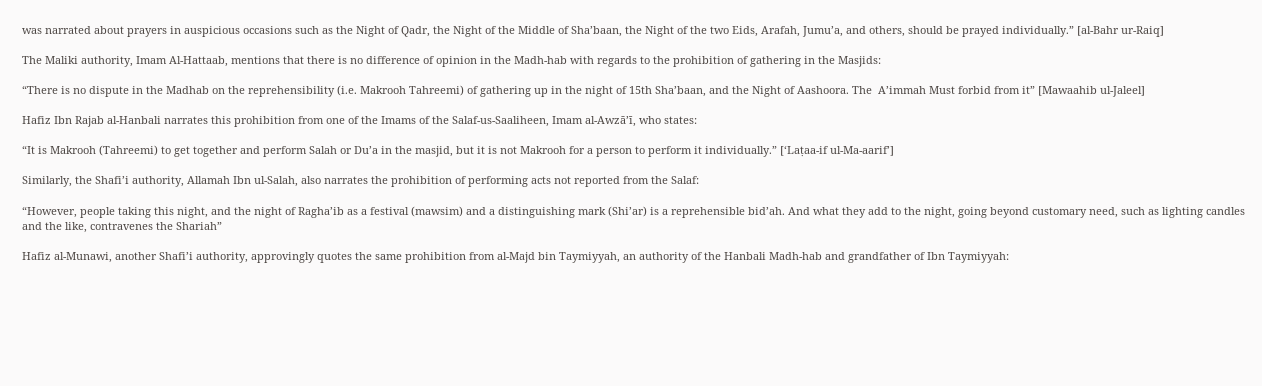was narrated about prayers in auspicious occasions such as the Night of Qadr, the Night of the Middle of Sha’baan, the Night of the two Eids, Arafah, Jumu’a, and others, should be prayed individually.” [al-Bahr ur-Raiq]

The Maliki authority, Imam Al-Hattaab, mentions that there is no difference of opinion in the Madh-hab with regards to the prohibition of gathering in the Masjids:

“There is no dispute in the Madhab on the reprehensibility (i.e. Makrooh Tahreemi) of gathering up in the night of 15th Sha’baan, and the Night of Aashoora. The  A’immah Must forbid from it” [Mawaahib ul-Jaleel]

Hafiz Ibn Rajab al-Hanbali narrates this prohibition from one of the Imams of the Salaf-us-Saaliheen, Imam al-Awzā’ī, who states:

“It is Makrooh (Tahreemi) to get together and perform Salah or Du’a in the masjid, but it is not Makrooh for a person to perform it individually.” [‘Laṭaa-if ul-Ma-aarif’]

Similarly, the Shafi’i authority, Allamah Ibn ul-Salah, also narrates the prohibition of performing acts not reported from the Salaf:

“However, people taking this night, and the night of Ragha’ib as a festival (mawsim) and a distinguishing mark (Shi’ar) is a reprehensible bid’ah. And what they add to the night, going beyond customary need, such as lighting candles and the like, contravenes the Shariah”

Hafiz al-Munawi, another Shafi’i authority, approvingly quotes the same prohibition from al-Majd bin Taymiyyah, an authority of the Hanbali Madh-hab and grandfather of Ibn Taymiyyah: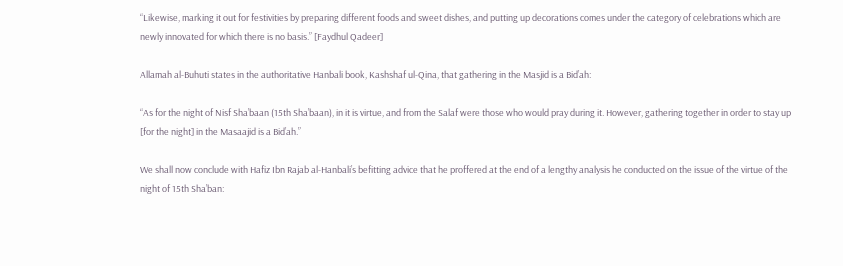“Likewise, marking it out for festivities by preparing different foods and sweet dishes, and putting up decorations comes under the category of celebrations which are newly innovated for which there is no basis.” [Faydhul Qadeer]

Allamah al-Buhuti states in the authoritative Hanbali book, Kashshaf ul-Qina, that gathering in the Masjid is a Bid’ah:

“As for the night of Nisf Sha’baan (15th Sha’baan), in it is virtue, and from the Salaf were those who would pray during it. However, gathering together in order to stay up [for the night] in the Masaajid is a Bid’ah.”

We shall now conclude with Hafiz Ibn Rajab al-Hanbali’s befitting advice that he proffered at the end of a lengthy analysis he conducted on the issue of the virtue of the night of 15th Sha’ban: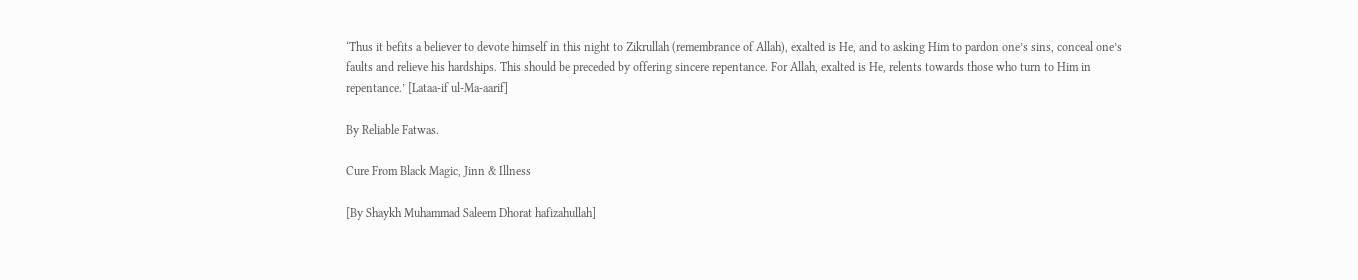‘Thus it befits a believer to devote himself in this night to Zikrullah (remembrance of Allah), exalted is He, and to asking Him to pardon one’s sins, conceal one’s faults and relieve his hardships. This should be preceded by offering sincere repentance. For Allah, exalted is He, relents towards those who turn to Him in repentance.’ [Lataa-if ul-Ma-aarif]

By Reliable Fatwas.

Cure From Black Magic, Jinn & Illness

[By Shaykh Muhammad Saleem Dhorat hafizahullah]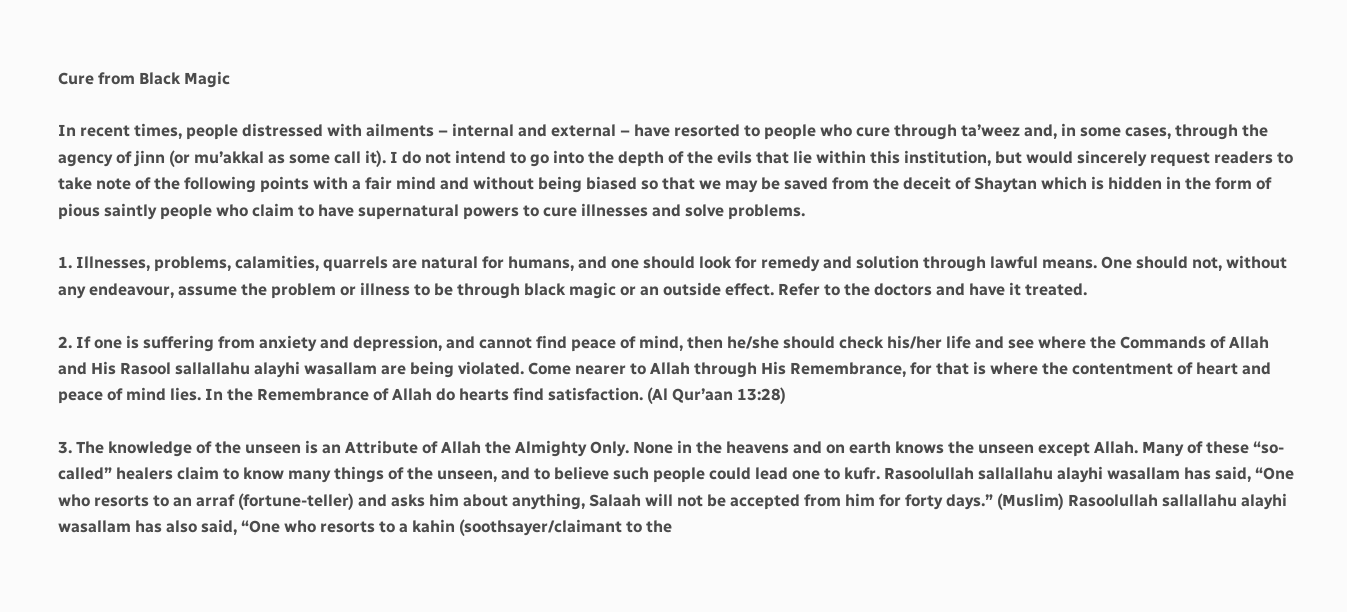Cure from Black Magic

In recent times, people distressed with ailments – internal and external – have resorted to people who cure through ta’weez and, in some cases, through the agency of jinn (or mu’akkal as some call it). I do not intend to go into the depth of the evils that lie within this institution, but would sincerely request readers to take note of the following points with a fair mind and without being biased so that we may be saved from the deceit of Shaytan which is hidden in the form of pious saintly people who claim to have supernatural powers to cure illnesses and solve problems.

1. Illnesses, problems, calamities, quarrels are natural for humans, and one should look for remedy and solution through lawful means. One should not, without any endeavour, assume the problem or illness to be through black magic or an outside effect. Refer to the doctors and have it treated.

2. If one is suffering from anxiety and depression, and cannot find peace of mind, then he/she should check his/her life and see where the Commands of Allah and His Rasool sallallahu alayhi wasallam are being violated. Come nearer to Allah through His Remembrance, for that is where the contentment of heart and peace of mind lies. In the Remembrance of Allah do hearts find satisfaction. (Al Qur’aan 13:28)

3. The knowledge of the unseen is an Attribute of Allah the Almighty Only. None in the heavens and on earth knows the unseen except Allah. Many of these “so-called” healers claim to know many things of the unseen, and to believe such people could lead one to kufr. Rasoolullah sallallahu alayhi wasallam has said, “One who resorts to an arraf (fortune-teller) and asks him about anything, Salaah will not be accepted from him for forty days.” (Muslim) Rasoolullah sallallahu alayhi wasallam has also said, “One who resorts to a kahin (soothsayer/claimant to the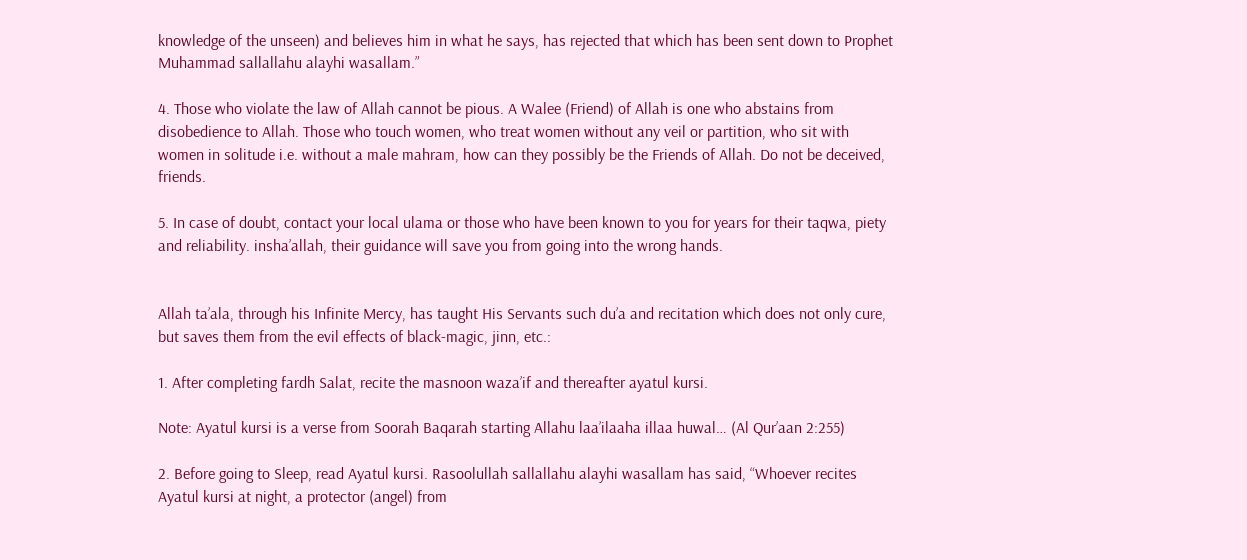knowledge of the unseen) and believes him in what he says, has rejected that which has been sent down to Prophet Muhammad sallallahu alayhi wasallam.”

4. Those who violate the law of Allah cannot be pious. A Walee (Friend) of Allah is one who abstains from disobedience to Allah. Those who touch women, who treat women without any veil or partition, who sit with women in solitude i.e. without a male mahram, how can they possibly be the Friends of Allah. Do not be deceived, friends.

5. In case of doubt, contact your local ulama or those who have been known to you for years for their taqwa, piety and reliability. insha’allah, their guidance will save you from going into the wrong hands.


Allah ta’ala, through his Infinite Mercy, has taught His Servants such du’a and recitation which does not only cure, but saves them from the evil effects of black-magic, jinn, etc.:

1. After completing fardh Salat, recite the masnoon waza’if and thereafter ayatul kursi.

Note: Ayatul kursi is a verse from Soorah Baqarah starting Allahu laa’ilaaha illaa huwal… (Al Qur’aan 2:255)

2. Before going to Sleep, read Ayatul kursi. Rasoolullah sallallahu alayhi wasallam has said, “Whoever recites Ayatul kursi at night, a protector (angel) from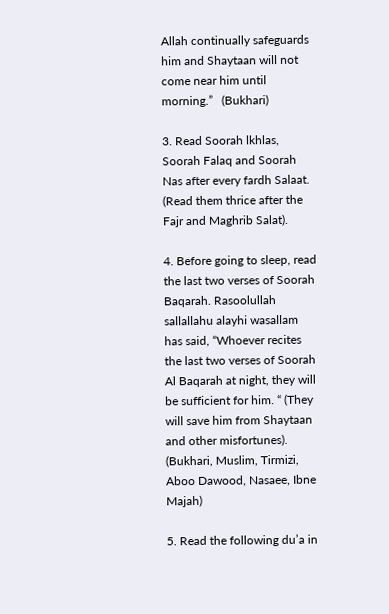Allah continually safeguards him and Shaytaan will not come near him until morning.”   (Bukhari)

3. Read Soorah lkhlas, Soorah Falaq and Soorah Nas after every fardh Salaat. (Read them thrice after the Fajr and Maghrib Salat).

4. Before going to sleep, read the last two verses of Soorah Baqarah. Rasoolullah sallallahu alayhi wasallam has said, “Whoever recites the last two verses of Soorah Al Baqarah at night, they will be sufficient for him. “ (They will save him from Shaytaan and other misfortunes). (Bukhari, Muslim, Tirmizi, Aboo Dawood, Nasaee, Ibne Majah)

5. Read the following du’a in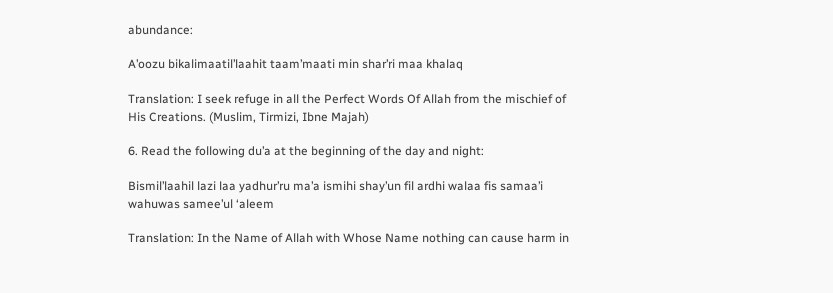abundance:

A’oozu bikalimaatil’laahit taam’maati min shar’ri maa khalaq

Translation: I seek refuge in all the Perfect Words Of Allah from the mischief of His Creations. (Muslim, Tirmizi, Ibne Majah)

6. Read the following du’a at the beginning of the day and night:

Bismil’laahil lazi laa yadhur’ru ma’a ismihi shay’un fil ardhi walaa fis samaa’i wahuwas samee’ul ‘aleem

Translation: In the Name of Allah with Whose Name nothing can cause harm in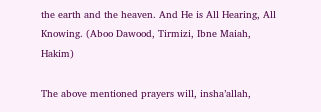the earth and the heaven. And He is All Hearing, All Knowing. (Aboo Dawood, Tirmizi, Ibne Maiah, Hakim)

The above mentioned prayers will, insha’allah,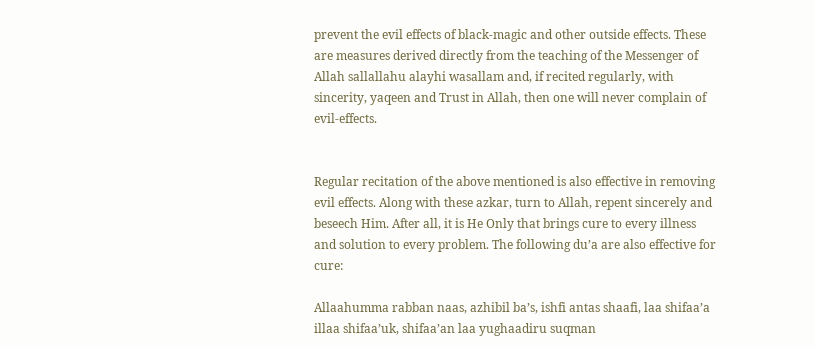prevent the evil effects of black-magic and other outside effects. These are measures derived directly from the teaching of the Messenger of Allah sallallahu alayhi wasallam and, if recited regularly, with sincerity, yaqeen and Trust in Allah, then one will never complain of evil-effects.


Regular recitation of the above mentioned is also effective in removing evil effects. Along with these azkar, turn to Allah, repent sincerely and beseech Him. After all, it is He Only that brings cure to every illness and solution to every problem. The following du’a are also effective for cure:

Allaahumma rabban naas, azhibil ba’s, ishfi antas shaafi, laa shifaa’a illaa shifaa’uk, shifaa’an laa yughaadiru suqman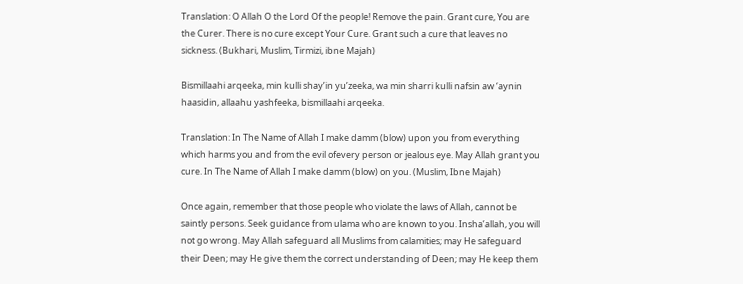Translation: O Allah O the Lord Of the people! Remove the pain. Grant cure, You are the Curer. There is no cure except Your Cure. Grant such a cure that leaves no sickness. (Bukhari, Muslim, Tirmizi, ibne Majah)

Bismillaahi arqeeka, min kulli shay’in yu’zeeka, wa min sharri kulli nafsin aw ‘aynin haasidin, allaahu yashfeeka, bismillaahi arqeeka.

Translation: In The Name of Allah I make damm (blow) upon you from everything which harms you and from the evil ofevery person or jealous eye. May Allah grant you cure. In The Name of Allah I make damm (blow) on you. (Muslim, Ibne Majah)

Once again, remember that those people who violate the laws of Allah, cannot be saintly persons. Seek guidance from ulama who are known to you. Insha’allah, you will not go wrong. May Allah safeguard all Muslims from calamities; may He safeguard their Deen; may He give them the correct understanding of Deen; may He keep them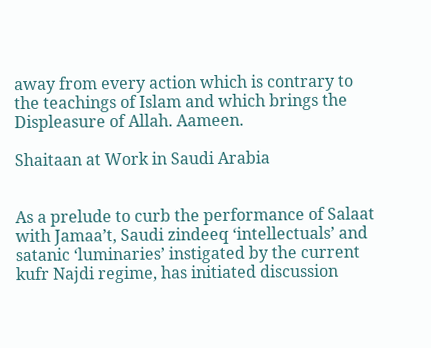away from every action which is contrary to the teachings of Islam and which brings the Displeasure of Allah. Aameen.

Shaitaan at Work in Saudi Arabia


As a prelude to curb the performance of Salaat with Jamaa’t, Saudi zindeeq ‘intellectuals’ and satanic ‘luminaries’ instigated by the current kufr Najdi regime, has initiated discussion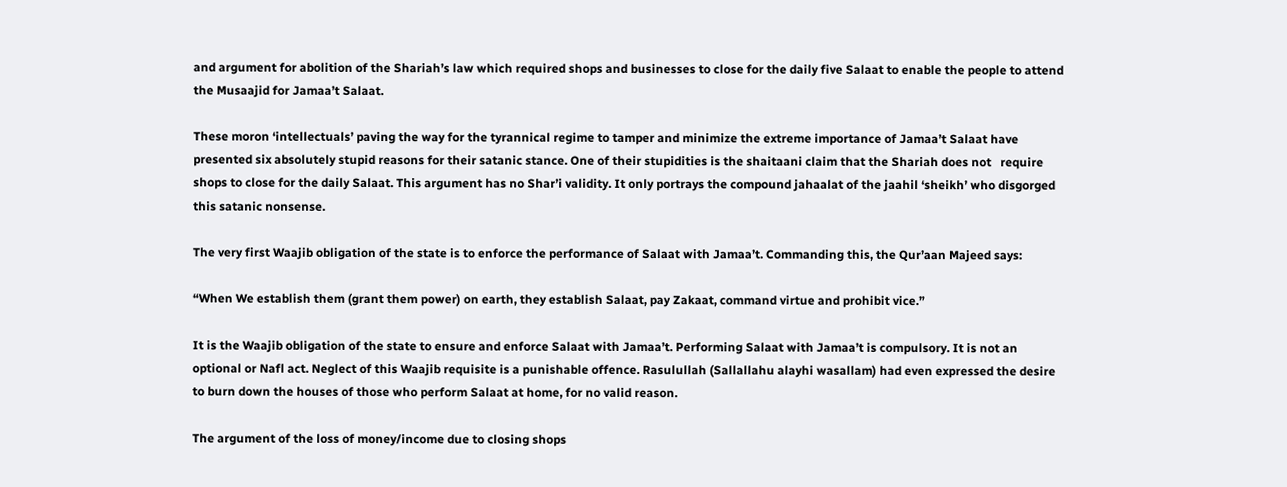and argument for abolition of the Shariah’s law which required shops and businesses to close for the daily five Salaat to enable the people to attend the Musaajid for Jamaa’t Salaat.

These moron ‘intellectuals’ paving the way for the tyrannical regime to tamper and minimize the extreme importance of Jamaa’t Salaat have presented six absolutely stupid reasons for their satanic stance. One of their stupidities is the shaitaani claim that the Shariah does not   require shops to close for the daily Salaat. This argument has no Shar’i validity. It only portrays the compound jahaalat of the jaahil ‘sheikh’ who disgorged this satanic nonsense.

The very first Waajib obligation of the state is to enforce the performance of Salaat with Jamaa’t. Commanding this, the Qur’aan Majeed says:

“When We establish them (grant them power) on earth, they establish Salaat, pay Zakaat, command virtue and prohibit vice.”

It is the Waajib obligation of the state to ensure and enforce Salaat with Jamaa’t. Performing Salaat with Jamaa’t is compulsory. It is not an optional or Nafl act. Neglect of this Waajib requisite is a punishable offence. Rasulullah (Sallallahu alayhi wasallam) had even expressed the desire to burn down the houses of those who perform Salaat at home, for no valid reason.

The argument of the loss of money/income due to closing shops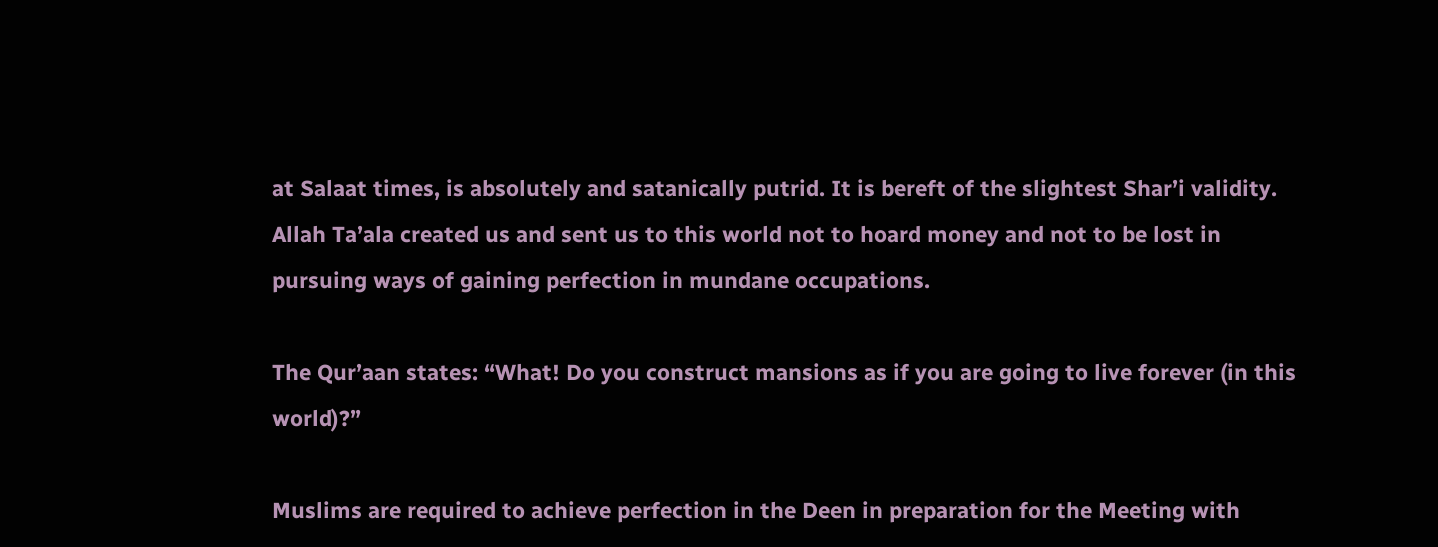at Salaat times, is absolutely and satanically putrid. It is bereft of the slightest Shar’i validity. Allah Ta’ala created us and sent us to this world not to hoard money and not to be lost in pursuing ways of gaining perfection in mundane occupations.

The Qur’aan states: “What! Do you construct mansions as if you are going to live forever (in this world)?”

Muslims are required to achieve perfection in the Deen in preparation for the Meeting with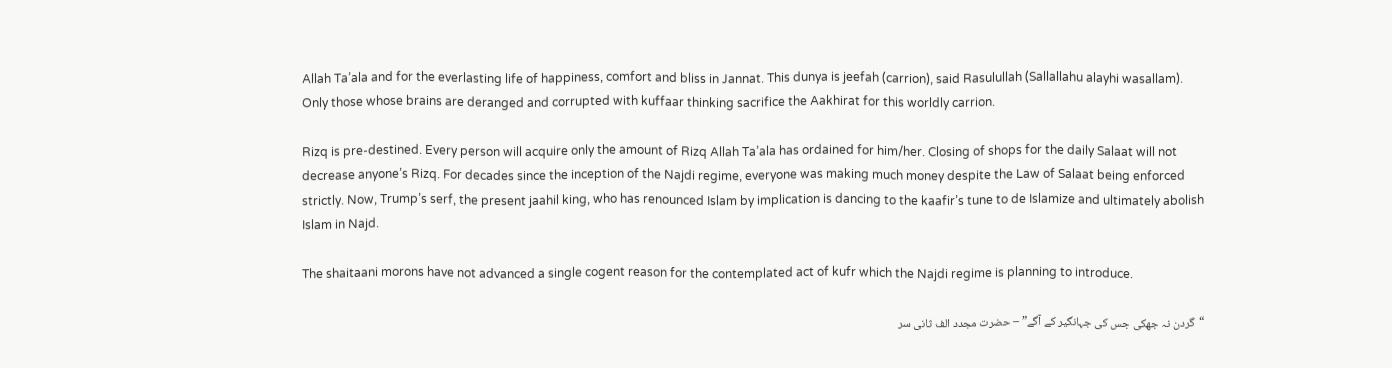Allah Ta’ala and for the everlasting life of happiness, comfort and bliss in Jannat. This dunya is jeefah (carrion), said Rasulullah (Sallallahu alayhi wasallam). Only those whose brains are deranged and corrupted with kuffaar thinking sacrifice the Aakhirat for this worldly carrion.

Rizq is pre-destined. Every person will acquire only the amount of Rizq Allah Ta’ala has ordained for him/her. Closing of shops for the daily Salaat will not decrease anyone’s Rizq. For decades since the inception of the Najdi regime, everyone was making much money despite the Law of Salaat being enforced strictly. Now, Trump’s serf, the present jaahil king, who has renounced Islam by implication is dancing to the kaafir’s tune to de Islamize and ultimately abolish Islam in Najd.

The shaitaani morons have not advanced a single cogent reason for the contemplated act of kufr which the Najdi regime is planning to introduce.

“گردن نہ جھکی جس کی جہانگیر کے آگے” – حضرت مجدد الف ثانی سر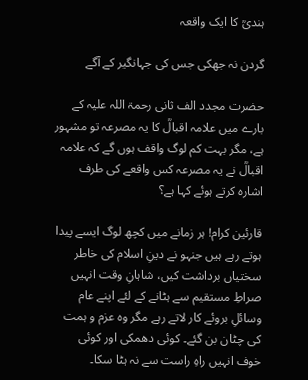ہندیؒ کا ایک واقعہ

گردن نہ جھکی جس کی جہانگیر کے آگے

حضرت مجدد الف ثانی رحمۃ اللہ علیہ کے بارے میں علامہ اقبالؒ کا یہ مصرعہ تو مشہور ہے، مگر بہت کم لوگ واقف ہوں گے کہ علامہ اقبالؒ نے یہ مصرعہ کس واقعے کی طرف اشارہ کرتے ہوئے کہا ہے؟

قارئین کرام! ہر زمانے میں کچھ لوگ ایسے پیدا ہوتے رہے ہیں جنہو نے دینِ اسلام کی خاطر سختیاں برداشت کیں، شاہانِ وقت انہیں صراطِ مستقیم سے ہٹانے کے لئے اپنے عام وسائلِ بروئے کار لاتے رہے مگر وہ عزم و ہمت کی چٹان بن گئے۔ کوئی دھمکی اور کوئی خوف انہیں راہِ راست سے نہ ہٹا سکا۔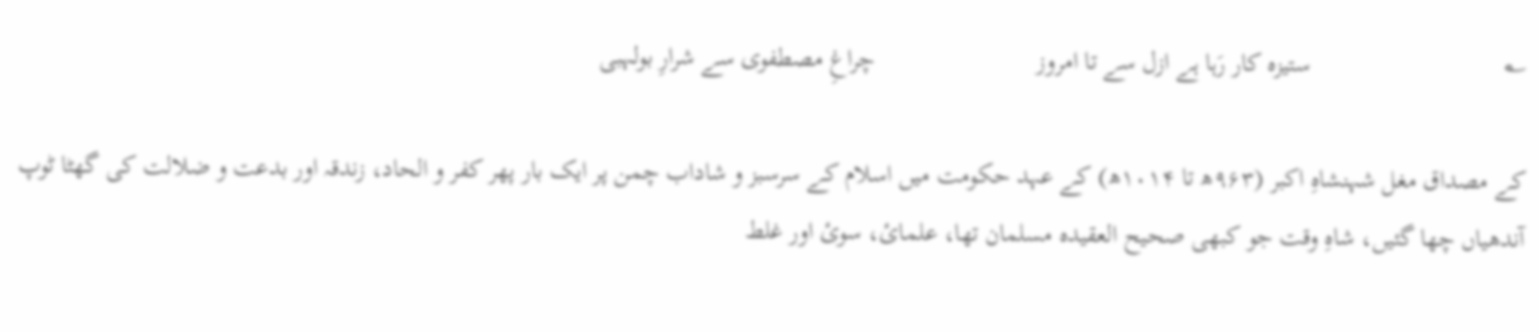؎                              ستیزہ کار رَہا ہے ازل سے تا امروز                         چراغِ مصطفوی سے شرارِ بولہبی

کے مصداق مغل شہنشاہِ اکبر (۹۶۳ھ تا ۱۰۱۴ھ) کے عہد حکومت میں اسلام کے سرسبز و شاداب چمن پر ایک بار پھر کفر و الحاد، زندقہ اور بدعت و ضلالت کی گھٹا ٹوپ آندھیاں چھا گئیں، شاہِ وقت جو کبھی صحیح العقیدہ مسلمان تھا، علمائ، سوئ اور غلط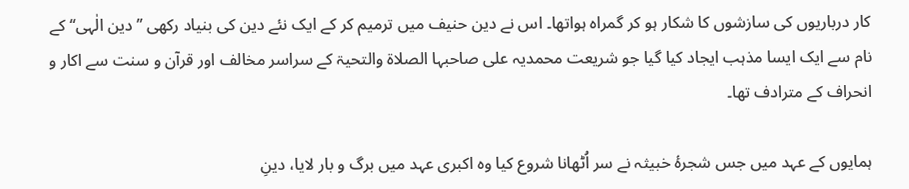کار درباریوں کی سازشوں کا شکار ہو کر گمراہ ہواتھا۔ اس نے دین حنیف میں ترمیم کر کے ایک نئے دین کی بنیاد رکھی ’’دین الٰہی‘‘ کے نام سے ایک ایسا مذہب ایجاد کیا گیا جو شریعت محمدیہ علی صاحبہا الصلاۃ والتحیۃ کے سراسر مخالف اور قرآن و سنت سے اکار و انحراف کے مترادف تھا۔

ہمایوں کے عہد میں جس شجرۂ خبیثہ نے سر اُٹھانا شروع کیا وہ اکبری عہد میں برگ و بار لایا، دینِ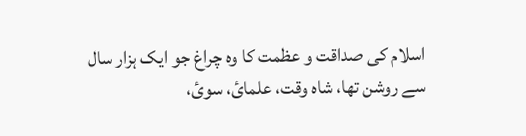اسلام کی صداقت و عظمت کا وہ چراغ جو ایک ہزار سال سے روشن تھا، شاہ وقت، علمائ، سوئ،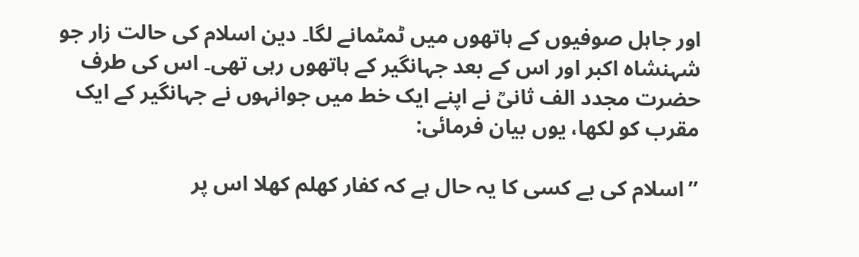اور جاہل صوفیوں کے ہاتھوں میں ٹمٹمانے لگا۔ دین اسلام کی حالت زار جو شہنشاہ اکبر اور اس کے بعد جہانگیر کے ہاتھوں رہی تھی۔ اس کی طرف حضرت مجدد الف ثانیؒ نے اپنے ایک خط میں جوانہوں نے جہانگیر کے ایک مقرب کو لکھا، یوں بیان فرمائی:

’’اسلام کی بے کسی کا یہ حال ہے کہ کفار کھلم کھلا اس پر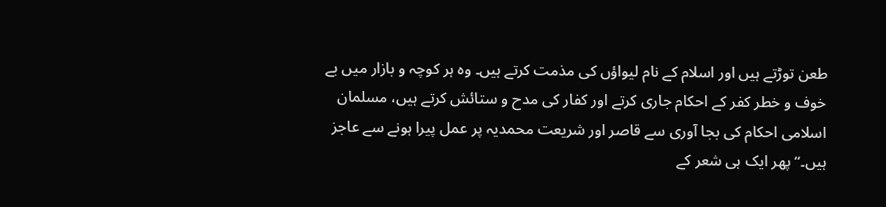طعن توڑتے ہیں اور اسلام کے نام لیواؤں کی مذمت کرتے ہیں۔ وہ ہر کوچہ و بازار میں بے خوف و خطر کفر کے احکام جاری کرتے اور کفار کی مدح و ستائش کرتے ہیں، مسلمان اسلامی احکام کی بجا آوری سے قاصر اور شریعت محمدیہ پر عمل پیرا ہونے سے عاجز ہیں۔‘‘ پھر ایک ہی شعر کے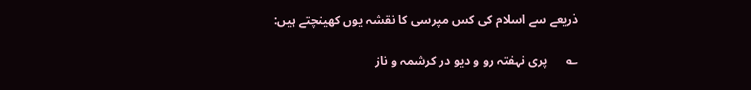ذریعے سے اسلام کی کس مپرسی کا نقشہ یوں کھینچتے ہیں:

؎      پری نہفتہ رو و دیو در کرشمہ و ناز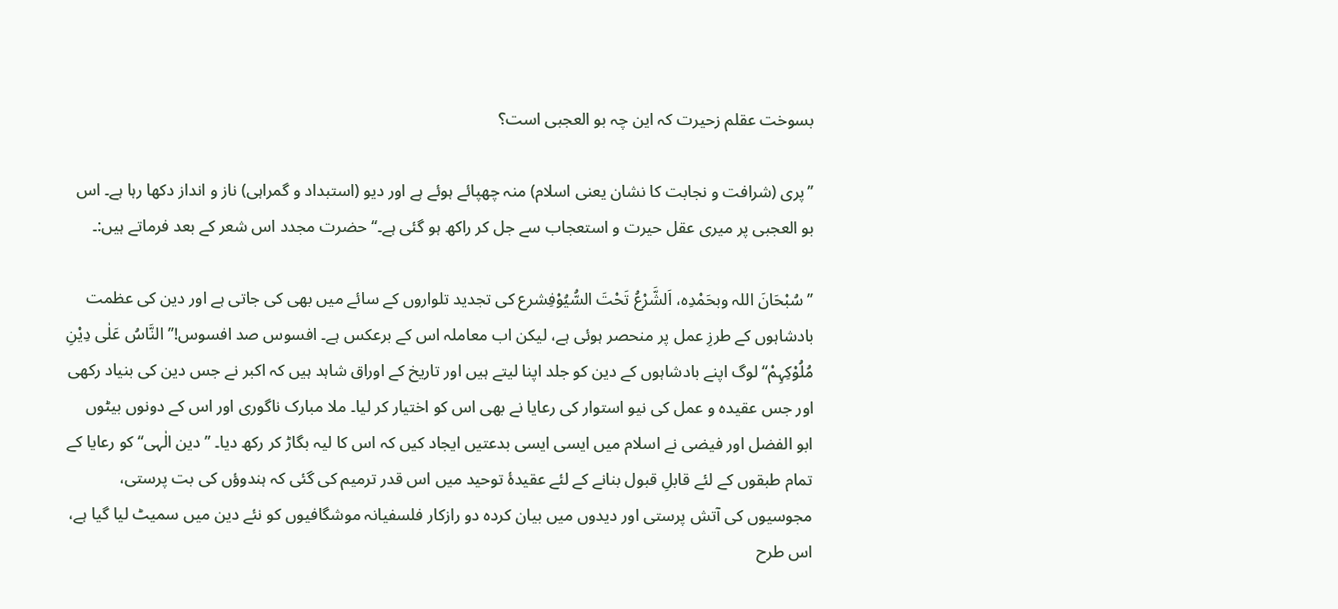بسوخت عقلم زحیرت کہ این چہ بو العجبی است؟

’’پری (شرافت و نجابت کا نشان یعنی اسلام) منہ چھپائے ہوئے ہے اور دیو (استبداد و گمراہی) ناز و انداز دکھا رہا ہے۔ اس بو العجبی پر میری عقل حیرت و استعجاب سے جل کر راکھ ہو گئی ہے۔‘‘ حضرت مجدد اس شعر کے بعد فرماتے ہیں:۔

’’سُبْحَانَ اللہ وبحَمْدِہ، اَلشَّرْعُ تَحْتَ السُّیُوْفِشرع کی تجدید تلواروں کے سائے میں بھی کی جاتی ہے اور دین کی عظمت بادشاہوں کے طرزِ عمل پر منحصر ہوئی ہے، لیکن اب معاملہ اس کے برعکس ہے۔ افسوس صد افسوس!’’النَّاسُ عَلٰی دِیْنِ مُلُوْکِہِمْ‘‘ لوگ اپنے بادشاہوں کے دین کو جلد اپنا لیتے ہیں اور تاریخ کے اوراق شاہد ہیں کہ اکبر نے جس دین کی بنیاد رکھی اور جس عقیدہ و عمل کی نیو استوار کی رعایا نے بھی اس کو اختیار کر لیا۔ ملا مبارک ناگوری اور اس کے دونوں بیٹوں ابو الفضل اور فیضی نے اسلام میں ایسی ایسی بدعتیں ایجاد کیں کہ اس کا لیہ بگاڑ کر رکھ دیا۔ ’’دین الٰہی‘‘ کو رعایا کے تمام طبقوں کے لئے قابلِ قبول بنانے کے لئے عقیدۂ توحید میں اس قدر ترمیم کی گئی کہ ہندوؤں کی بت پرستی، مجوسیوں کی آتش پرستی اور دیدوں میں بیان کردہ دو رازکار فلسفیانہ موشگافیوں کو نئے دین میں سمیٹ لیا گیا ہے، اس طرح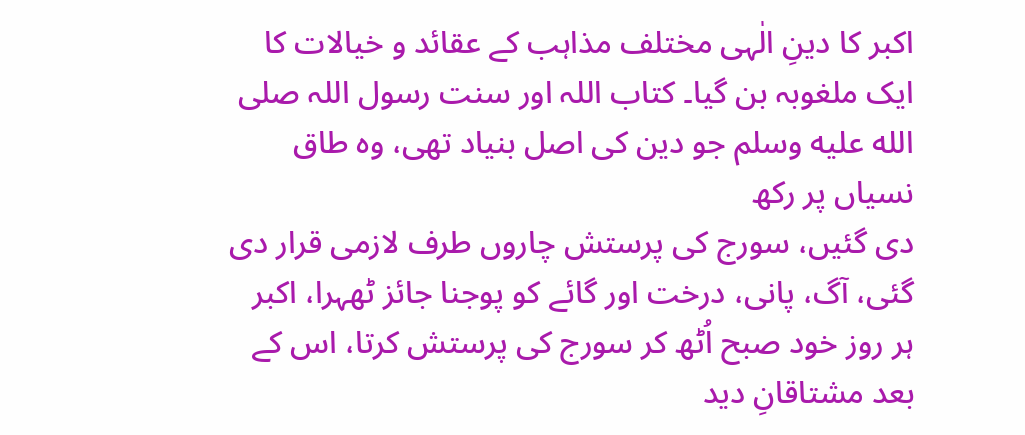اکبر کا دینِ الٰہی مختلف مذاہب کے عقائد و خیالات کا ایک ملغوبہ بن گیا۔ کتاب اللہ اور سنت رسول اللہ صلى الله عليه وسلم جو دین کی اصل بنیاد تھی، وہ طاق نسیاں پر رکھ
دی گئیں، سورج کی پرستش چاروں طرف لازمی قرار دی گئی، آگ، پانی، درخت اور گائے کو پوجنا جائز ٹھہرا، اکبر ہر روز خود صبح اُٹھ کر سورج کی پرستش کرتا، اس کے بعد مشتاقانِ دید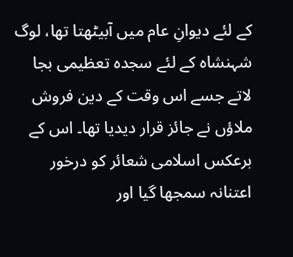کے لئے دیوانِ عام میں آبیٹھتا تھا، لوگ شہنشاہ کے لئے سجدہ تعظیمی بجا لاتے جسے اس وقت کے دین فروش ملاؤں نے جائز قرار دیدیا تھا۔ اس کے برعکس اسلامی شعائر کو درخور اعتنانہ سمجھا گیا اور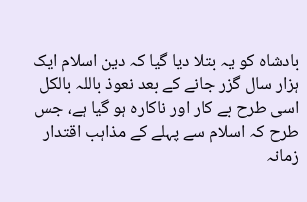بادشاہ کو یہ بتلا دیا گیا کہ دین اسلام ایک ہزار سال گزر جانے کے بعد نعوذ باللہ بالکل اسی طرح بے کار اور ناکارہ ہو گیا ہے، جس طرح کہ اسلام سے پہلے کے مذاہب اقتدار زمانہ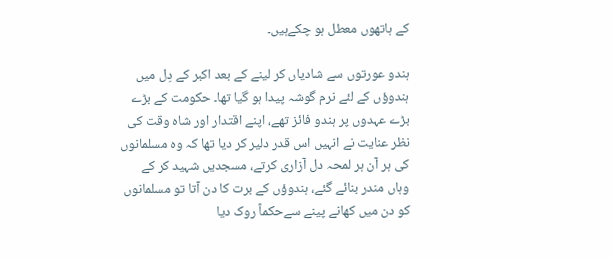کے ہاتھوں معطل ہو چکےہیں۔

ہندو عورتوں سے شادیاں کر لینے کے بعد اکبر کے دِل میں ہندوؤں کے لئے نرم گوشہ پیدا ہو گیا تھا۔ حکومت کے بڑے بڑے عہدوں پر ہندو فائز تھے، اپنے اقتدار اور شاہ وقت کی نظر عنایت نے انہیں اس قدر دلیر کر دیا تھا کہ وہ مسلمانوں کی ہر آن ہر لمحہ دل آزاری کرتے، مسجدیں شہید کر کے وہاں مندر بنائے گئے، ہندوؤں کے برت کا دن آتا تو مسلمانوں کو دن میں کھانے پینے سےحکماً روک دیا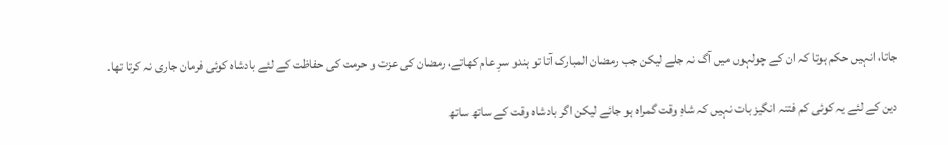جاتا، انہیں حکم ہوتا کہ ان کے چولہوں میں آگ نہ جلے لیکن جب رمضان المبارک آتا تو ہندو سرِ عام کھاتے، رمضان کی عزت و حرمت کی حفاظت کے لئے بادشاہ کوئی فرمان جاری نہ کرتا تھا۔

دین کے لئے یہ کوئی کم فتنہ انگیز بات نہیں کہ شاہِ وقت گمراہ ہو جائے لیکن اگر بادشاہ وقت کے ساتھ ساتھ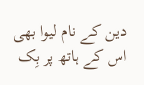دین کے نام لیوا بھی اس کے ہاتھ پر بِک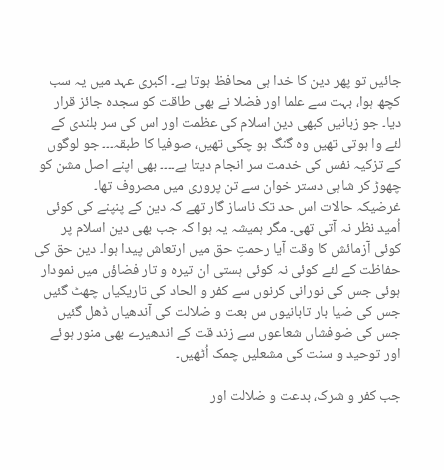جائیں تو پھر دین کا خدا ہی محافظ ہوتا ہے۔ اکبری عہد میں یہ سب کچھ ہوا، بہت سے علما اور فضلا نے بھی طاقت کو سجدہ جائز قرار دیا۔ جو زبانیں کبھی دین اسلام کی عظمت اور اس کی سر بلندی کے لئے وا ہوتی تھیں وہ گنگ ہو چکی تھیں، صوفیا کا طبقہ۔۔۔ جو لوگوں  کے تزکیہ نفس کی خدمت سر انجام دیتا ہے۔۔۔۔ بھی اپنے اصل مشن کو چھوڑ کر شاہی دستر خوان سے تن پروری میں مصروف تھا۔
غرضیکہ حالات اس حد تک ناساز گار تھے کہ دین کے پنپنے کی کوئی اُمید نظر نہ آتی تھی۔ مگر ہمیشہ یہ ہوا کہ جب بھی دین اسلام پر کوئی آزمائش کا وقت آیا رحمتِ حق میں ارتعاش پیدا ہوا۔ دین حق کی حفاظت کے لئے کوئی نہ کوئی ہستی ان تیرہ و تار فضاؤں میں نمودار ہوئی جس کی نورانی کرنوں سے کفر و الحاد کی تاریکیاں چھٹ گئیں جس کی ضیا بار تابانیوں س بعت و ضلالت کی آندھیاں ڈھل گئیں جس کی ضوفشاں شعاعوں سے زند قت کے اندھیرے بھی منور ہوئے اور توحید و سنت کی مشعلیں چمک اُٹھیں۔

جب کفر و شرک، بدعت و ضلالت اور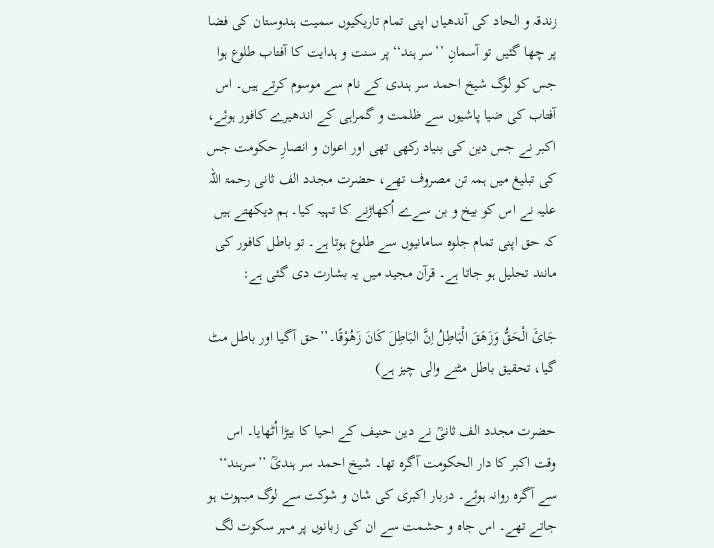زندقہ و الحاد کی آندھیاں اپنی تمام تاریکیوں سمیت ہندوستان کی فضا پر چھا گئیں تو آسمانِ ’’سر ہند‘‘ پر سنت و ہدایت کا آفتاب طلوع ہوا جس کو لوگ شیخ احمد سر ہندی کے نام سے موسوم کرتے ہیں۔ اس آفتاب کی ضیا پاشیوں سے ظلمت و گمراہی کے اندھیرے کافور ہوئے، اکبر نے جس دین کی بنیاد رکھی تھی اور اعوان و انصارِ حکومت جس کی تبلیغ میں ہمہ تن مصروف تھے، حضرت مجدد الف ثانی رحمۃ اللہ علیہ نے اس کو بیخ و بن سےے اُکھاڑنے کا تہیہ کیا۔ ہم دیکھتے ہیں کہ حق اپنی تمام جلوہ سامانیوں سے طلوع ہوتا ہے۔ تو باطل کافور کی مانند تحلیل ہو جاتا ہے۔ قرآن مجید میں یہ بشارت دی گئی ہے:

جَائَ الْحَقُّ وَزَھَقَ الْبَاطِلُ اِنَّ البَاطِلَ کَانَ زَھُوْقًا۔’’حق آگیا اور باطل مٹ گیا، تحقیق باطل مٹنے والی چیز ہے)

حضرت مجدد الف ثانیؒ نے دین حنیف کے احیا کا بیڑا اُٹھایا۔ اس وقت اکبر کا دار الحکومت آگرہ تھا۔ شیخ احمد سر ہندیؒ ’’سرہند‘‘ سے آگرہ روانہ ہوئے۔ دربار اکبری کی شان و شوکت سے لوگ مبہوت ہو جاتے تھے۔ اس جاہ و حشمت سے ان کی زبانوں پر مہر سکوت لگ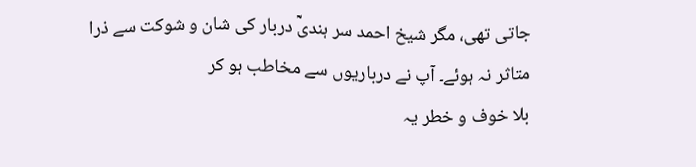جاتی تھی، مگر شیخ احمد سر ہندیؒ دربار کی شان و شوکت سے ذرا متاثر نہ ہوئے۔ آپ نے درباریوں سے مخاطب ہو کر
بلا خوف و خطر یہ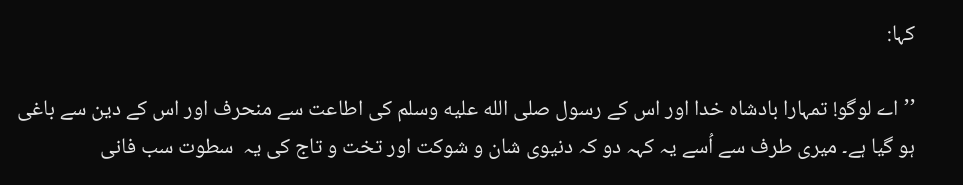کہا:

’’اے لوگو! تمہارا بادشاہ خدا اور اس کے رسول صلى الله عليه وسلم کی اطاعت سے منحرف اور اس کے دین سے باغی ہو گیا ہے۔ میری طرف سے اُسے یہ کہہ دو کہ دنیوی شان و شوکت اور تخت و تاج کی یہ  سطوت سب فانی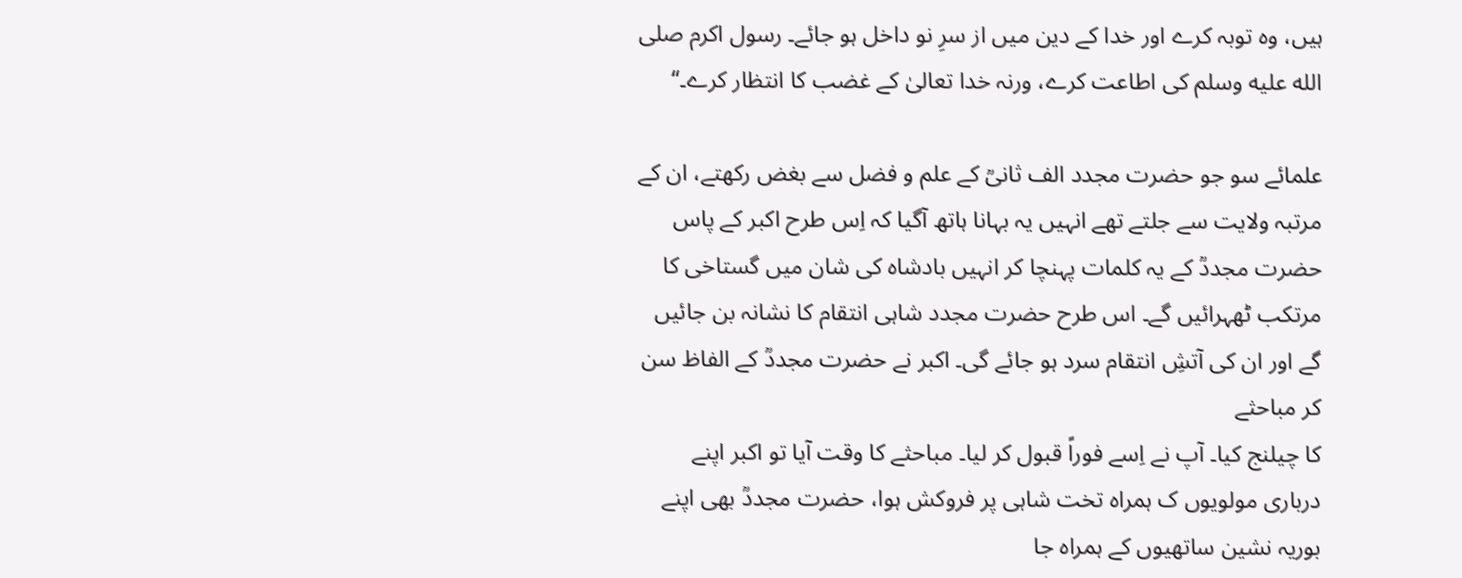ہیں، وہ توبہ کرے اور خدا کے دین میں از سرِ نو داخل ہو جائے۔ رسول اکرم صلى الله عليه وسلم کی اطاعت کرے، ورنہ خدا تعالیٰ کے غضب کا انتظار کرے۔‘‘

علمائے سو جو حضرت مجدد الف ثانیؒ کے علم و فضل سے بغض رکھتے، ان کے مرتبہ ولایت سے جلتے تھے انہیں یہ بہانا ہاتھ آگیا کہ اِس طرح اکبر کے پاس حضرت مجددؒ کے یہ کلمات پہنچا کر انہیں بادشاہ کی شان میں گستاخی کا مرتکب ٹھہرائیں گے۔ اس طرح حضرت مجدد شاہی انتقام کا نشانہ بن جائیں گے اور ان کی آتشِ انتقام سرد ہو جائے گی۔ اکبر نے حضرت مجددؒ کے الفاظ سن کر مباحثے
کا چیلنج کیا۔ آپ نے اِسے فوراً قبول کر لیا۔ مباحثے کا وقت آیا تو اکبر اپنے درباری مولویوں ک ہمراہ تخت شاہی پر فروکش ہوا، حضرت مجددؒ بھی اپنے بوریہ نشین ساتھیوں کے ہمراہ جا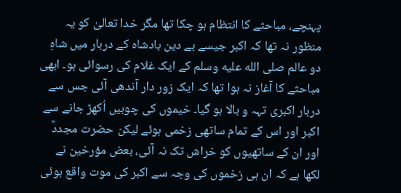پہنچے، مباحثے کا انتظام ہو چکا تھا مگر خدا تعالیٰ کو یہ منظور نہ تھا کہ اکبر جیسے بے دین بادشاہ کے دربار میں شاہِ دو عالم صلى الله عليه وسلم کے ایک غلام کی رسوائی ہو۔ ابھی مباحثے کا آغاز نہ ہوا تھا کہ ایک زور دار آندھی آئی جس سے دربار اکبری تہہ و بالا ہو گیا۔ خیموں کی چوبیں اُکھڑ جانے سے اکبر اور اس کے تمام ساتھی زخمی ہوئے لیکن حضرت مجددؒ اور ان کے ساتھیوں کو خراش تک نہ آئی، بعض مؤرخین نے لکھا ہے کہ ان ہی زخموں کی وجہ سے اکبر کی موت واقع ہوئی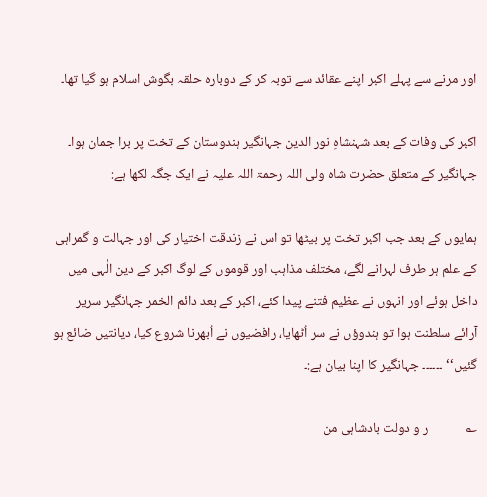اور مرنے سے پہلے اکبر اپنے عقائد سے توبہ کر کے دوبارہ حلقہ بگوش اسلام ہو گیا تھا۔

اکبر کی وفات کے بعد شہنشاہِ نور الدین جہانگیر ہندوستان کے تخت پر برا جمان ہوا۔ جہانگیر کے متعلق حضرت شاہ ولی اللہ رحمۃ اللہ علیہ نے ایک جگہ لکھا ہے:

ہمایوں کے بعد جب اکبر تخت پر بیٹھا تو اس نے زندقت اختیار کی اور جہالت و گمراہی کے علم ہر طرف لہرانے لگے، مختلف مذاہب اور قوموں کے لوگ اکبر کے دین الٰہی میں داخل ہوئے اور انہوں نے عظیم فتنے پیدا کئے، اکبر کے بعد دائم الخمر جہانگیر سریر آرائے سلطنت ہوا تو ہندوؤں نے سر اُٹھایا، رافضیوں نے اُبھرنا شروع کیا، دیانتیں ضائع ہو گئیں‘‘ ۔۔۔۔۔۔ جہانگیر کا اپنا بیان ہے:۔

؎            ر و دولت بادشاہی من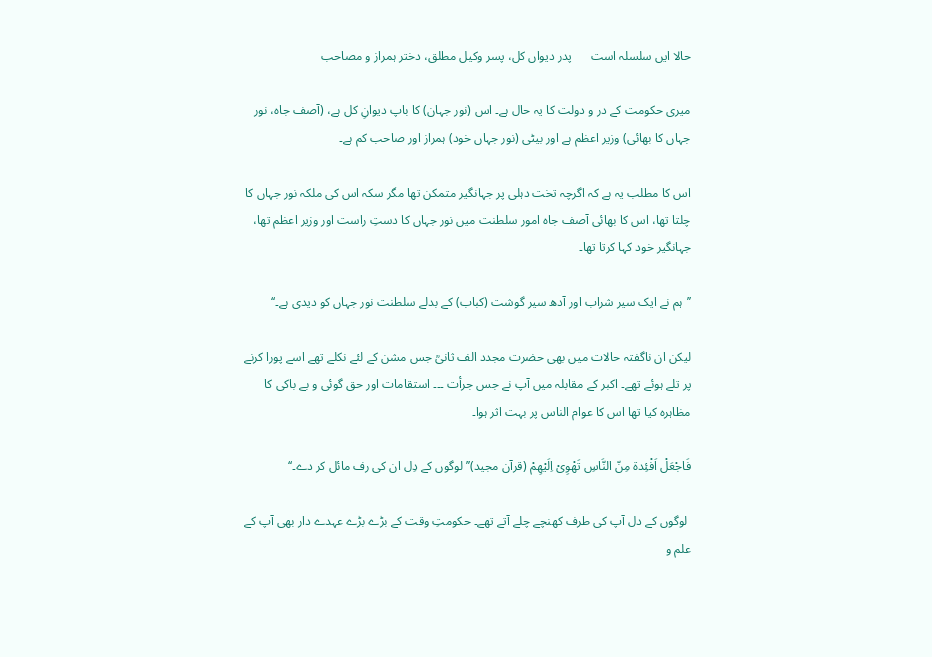حالا ایں سلسلہ است      پدر دیواں کل، پسر وکیل مطلق، دختر ہمراز و مصاحب

میری حکومت کے در و دولت کا یہ حال ہے۔ اس (نور جہان) کا باپ دیوانِ کل ہے، (آصف جاہ، نور جہاں کا بھائی) وزیر اعظم ہے اور بیٹی (نور جہاں خود) ہمراز اور صاحب کم ہے۔

اس کا مطلب یہ ہے کہ اگرچہ تخت دہلی پر جہانگیر متمکن تھا مگر سکہ اس کی ملکہ نور جہاں کا چلتا تھا، اس کا بھائی آصف جاہ امور سلطنت میں نور جہاں کا دستِ راست اور وزیر اعظم تھا، جہانگیر خود کہا کرتا تھا۔

’’ہم نے ایک سیر شراب اور آدھ سیر گوشت (کباب) کے بدلے سلطنت نور جہاں کو دیدی ہے۔‘‘

لیکن ان ناگفتہ حالات میں بھی حضرت مجدد الف ثانیؒ جس مشن کے لئے نکلے تھے اسے پورا کرنے پر تلے ہوئے تھے۔ اکبر کے مقابلہ میں آپ نے جس جرأت ۔۔۔ استقامات اور حق گوئی و بے باکی کا مظاہرہ کیا تھا اس کا عوام الناس پر بہت اثر ہوا۔

فَاجْعَلْ اَفْئِدۃ مِنّ النَّاسِ تَھْوِیْ اِلَیْھِمْ (قرآن مجید)’’لوگوں کے دِل ان کی رف مائل کر دے۔‘‘

 لوگوں کے دل آپ کی طرف کھنچے چلے آتے تھے۔ حکومتِ وقت کے بڑے بڑے عہدے دار بھی آپ کے علم و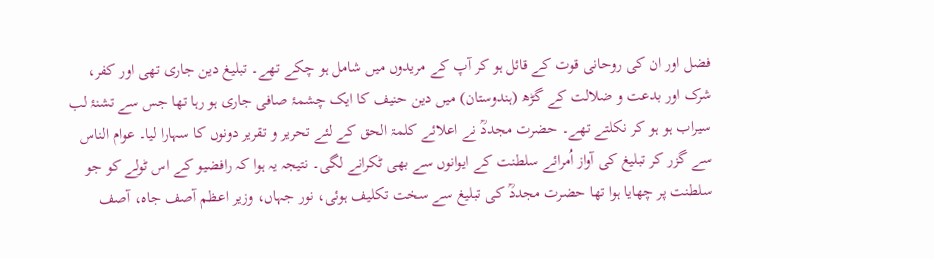فضل اور ان کی روحانی قوت کے قائل ہو کر آپ کے مریدوں میں شامل ہو چکے تھے۔ تبلیغ دین جاری تھی اور کفر، شرک اور بدعت و ضلالت کے گڑھ (ہندوستان) میں دین حنیف کا ایک چشمۂ صافی جاری ہو رہا تھا جس سے تشنۂ لب سیراب ہو ہو کر نکلتے تھے۔ حضرت مجددؒ نے اعلائے کلمۃ الحق کے لئے تحریر و تقریر دونوں کا سہارا لیا۔ عوام الناس سے گزر کر تبلیغ کی آواز اُمرائے سلطنت کے ایوانوں سے بھی ٹکرانے لگی۔ نتیجہ یہ ہوا کہ رافضیو کے اس ٹولے کو جو سلطنت پر چھایا ہوا تھا حضرت مجددؒ کی تبلیغ سے سخت تکلیف ہوئی، نور جہاں، وزیر اعظم آصف جاہ، آصف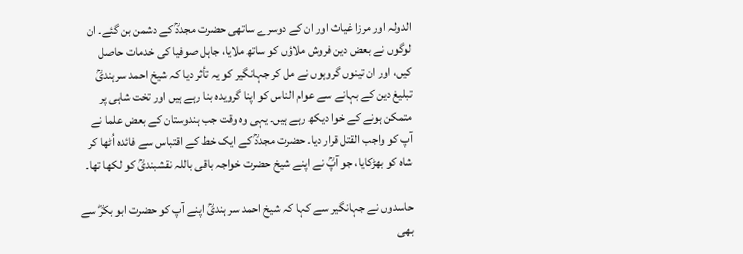الدولہ اور مرزا غیاث اور ان کے دوسرے ساتھی حضرت مجددؒ کے دشمن بن گئے۔ ان لوگوں نے بعض دین فروش ملاؤں کو ساتھ ملایا، جاہل صوفیا کی خدمات حاصل کیں، اور ان تینوں گروہوں نے مل کر جہانگیر کو یہ تأثر دیا کہ شیخ احمد سرہندیؒ تبلیغ دین کے بہانے سے عوام الناس کو اپنا گرویدہ بنا رہے ہیں اور تخت شاہی پر متمکن ہونے کے خوا دیکھ رہے ہیں۔ یہی وہ وقت جب ہندوستان کے بعض علما نے آپ کو واجب القتل قرار دیا۔ حضرت مجددؒ کے ایک خط کے اقتباس سے فائدہ اُٹھا کر شاہ کو بھڑکایا، جو آپؒ نے اپنے شیخ حضرت خواجہ باقی باللہ نقشبندیؒ کو لکھا تھا۔

حاسدوں نے جہانگیر سے کہا کہ شیخ احمد سر ہندیؒ اپنے آپ کو حضرت ابو بکرؓ سے بھی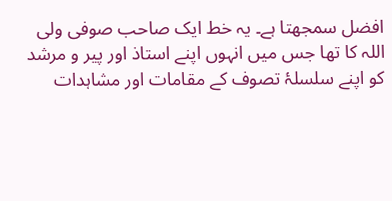افضل سمجھتا ہے۔ یہ خط ایک صاحب صوفی ولی اللہ کا تھا جس میں انہوں اپنے استاذ اور پیر و مرشد کو اپنے سلسلۂ تصوف کے مقامات اور مشاہدات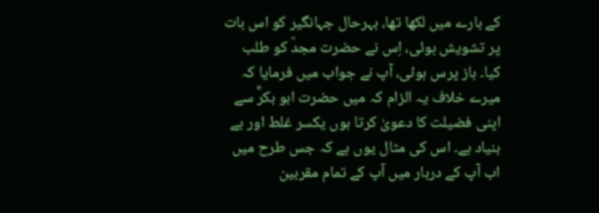کے بارے میں لکھا تھا، بہرحال جہانگیر کو اس بات پر تشویش ہوئی، اِس نے حضرت مجدؒ کو طلب کیا۔ باز پرس ہوئی، آپ نے جواب میں فرمایا کہ میرے خلاف یہ الزام کہ میں حضرت ابو بکرؓ سے اپنی فضیلت کا دعویٰ کرتا ہوں یکسر غلط اور بے بنیاد ہے۔ اس کی مثال یوں ہے کہ جس طرح میں اب آپ کے دربار میں آپ کے تمام مقربین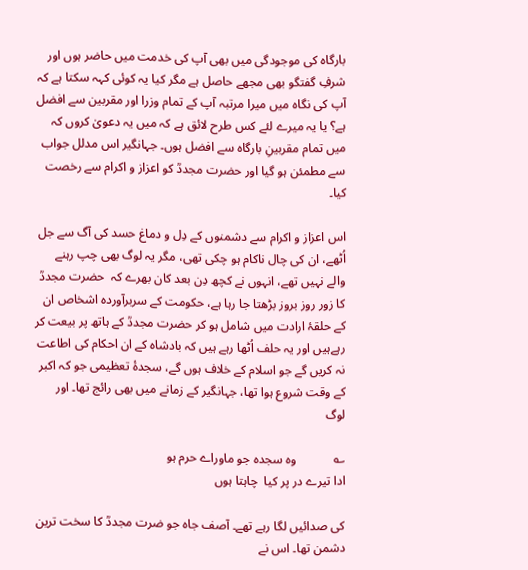بارگاہ کی موجودگی میں بھی آپ کی خدمت میں حاضر ہوں اور شرفِ گفتگو بھی مجھے حاصل ہے مگر کیا یہ کوئی کہہ سکتا ہے کہ آپ کی نگاہ میں میرا مرتبہ آپ کے تمام وزرا اور مقربین سے افضل ہے؟ یا یہ میرے لئے کس طرح لائق ہے کہ میں یہ دعویٰ کروں کہ میں تمام مقربینِ بارگاہ سے افضل ہوں۔ جہانگیر اس مدلل جواب سے مطمئن ہو گیا اور حضرت مجددؒ کو اعزاز و اکرام سے رخصت کیا۔

اس اعزاز و اکرام سے دشمنوں کے دِل و دماغ حسد کی آگ سے جل اُٹھے، ان کی چال ناکام ہو چکی تھی، مگر یہ لوگ بھی چپ رہنے والے نہیں تھے، انہوں نے کچھ دِن بعد کان بھرے کہ  حضرت مجددؒ کا زور روز بروز بڑھتا جا رہا ہے، حکومت کے سربرآوردہ اشخاص ان کے حلقۂ ارادت میں شامل ہو کر حضرت مجددؒ کے ہاتھ پر بیعت کر رہےہیں اور یہ حلف اُٹھا رہے ہیں کہ بادشاہ کے ان احکام کی اطاعت نہ کریں گے جو اسلام کے خلاف ہوں گے، سجدۂ تعظیمی جو کہ اکبر کے وقت شروع ہوا تھا، جہانگیر کے زمانے میں بھی رائج تھا۔ اور لوگ

؎            وہ سجدہ جو ماوراے حرم ہو                                                ادا تیرے در پر کیا  چاہتا ہوں

کی صدائیں لگا رہے تھے۔ آصف جاہ جو ضرت مجددؒ کا سخت ترین دشمن تھا۔ اس نے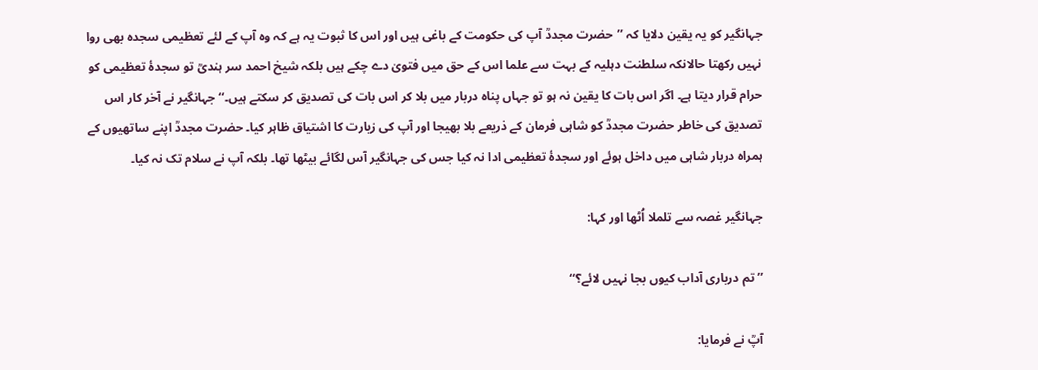جہانگیر کو یہ یقین دلایا کہ ’’حضرت مجددؒ آپ کی حکومت کے باغی ہیں اور اس کا ثبوت یہ ہے کہ وہ آپ کے لئے تعظیمی سجدہ بھی روا نہیں رکھتا حالانکہ سلطنت دہلیہ کے بہت سے علما اس کے حق میں فتویٰ دے چکے ہیں بلکہ شیخ احمد سر ہندیؒ تو سجدۂ تعظیمی کو حرام قرار دیتا ہے۔ اگر اس بات کا یقین نہ ہو تو جہاں پناہ دربار میں بلا کر اس بات کی تصدیق کر سکتے ہیں۔‘‘ جہانگیر نے آخر کار اس تصدیق کی خاطر حضرت مجددؒ کو شاہی فرمان کے ذریعے بلا بھیجا اور آپ کی زیارت کا اشتیاق ظاہر کیا۔ حضرت مجددؒ اپنے ساتھیوں کے ہمراہ دربار شاہی میں داخل ہوئے اور سجدۂ تعظیمی ادا نہ کیا جس کی جہانگیر آس لگائے بیٹھا تھا۔ بلکہ آپ نے سلام تک نہ کیا۔

جہانگیر غصہ سے تلملا اُٹھا اور کہا:

’’تم درباری آداب کیوں بجا نہیں لائے؟‘‘

آپؒ نے فرمایا: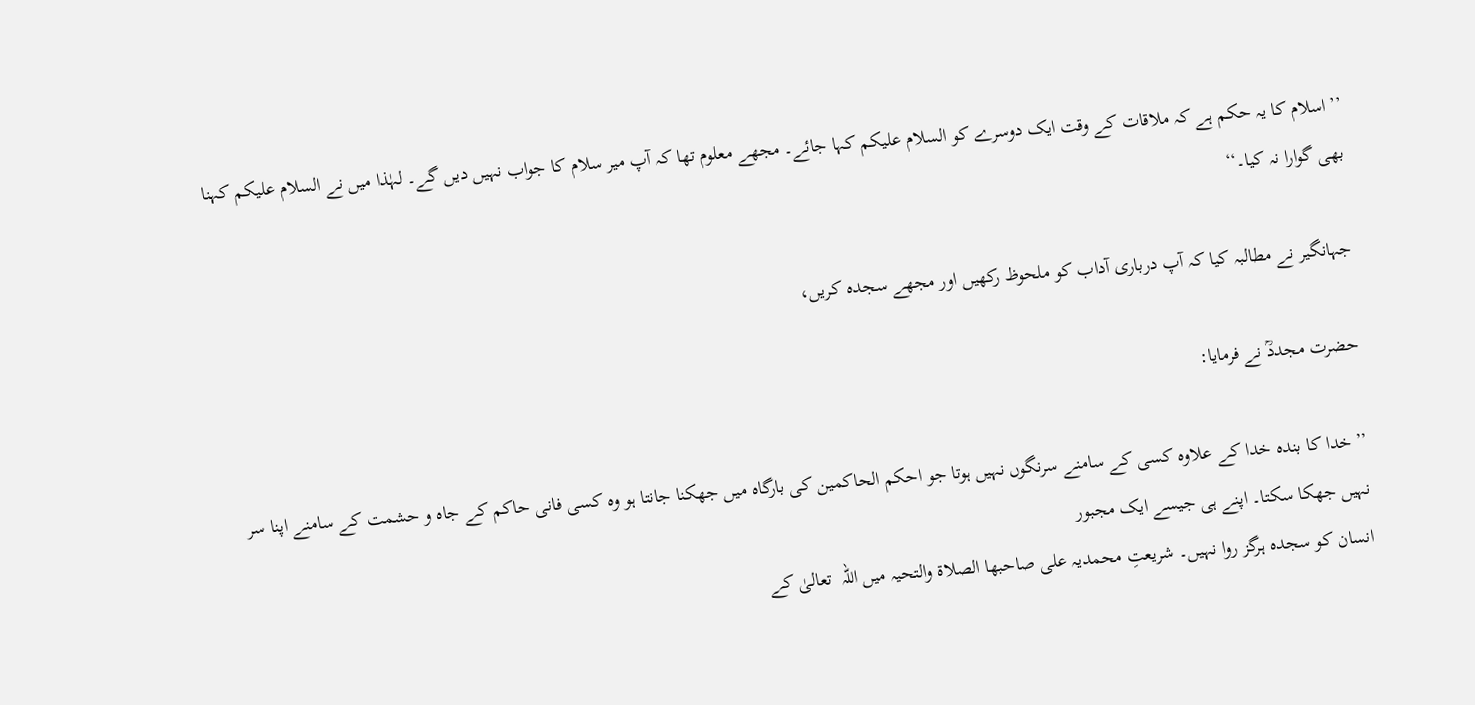’’اسلام کا یہ حکم ہے کہ ملاقات کے وقت ایک دوسرے کو السلام علیکم کہا جائے۔ مجھے معلوم تھا کہ آپ میر سلام کا جواب نہیں دیں گے۔ لہٰذا میں نے السلام علیکم کہنا بھی گوارا نہ کیا۔‘‘

جہانگیر نے مطالبہ کیا کہ آپ درباری آداب کو ملحوظ رکھیں اور مجھے سجدہ کریں،

حضرت مجددؒ نے فرمایا:

’’خدا کا بندہ خدا کے علاوہ کسی کے سامنے سرنگوں نہیں ہوتا جو احکم الحاکمین کی بارگاہ میں جھکنا جانتا ہو وہ کسی فانی حاکم کے جاہ و حشمت کے سامنے اپنا سر نہیں جھکا سکتا۔ اپنے ہی جیسے ایک مجبور
انسان کو سجدہ ہرگز روا نہیں۔ شریعتِ محمدیہ علی صاحبھا الصلاۃ والتحیہ میں اللہ  تعالیٰ کے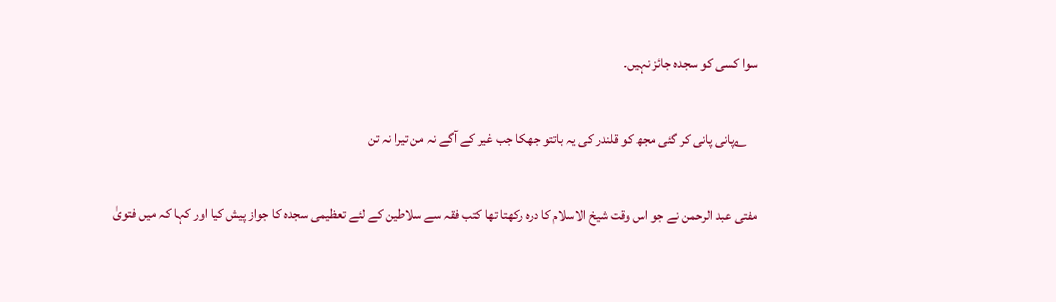سوا کسی کو سجدہ جائز نہیں۔

    ؎پانی پانی کر گئی مجھ کو قلندر کی یہ باتتو جھکا جب غیر کے آگے نہ من تیرا نہ تن

مفتی عبد الرحمن نے جو اس وقت شیخ الاسلام کا درہ رکھتا تھا کتب فقہ سے سلاطین کے لئے تعظیمی سجدہ کا جواز پیش کیا اور کہا کہ میں فتویٰ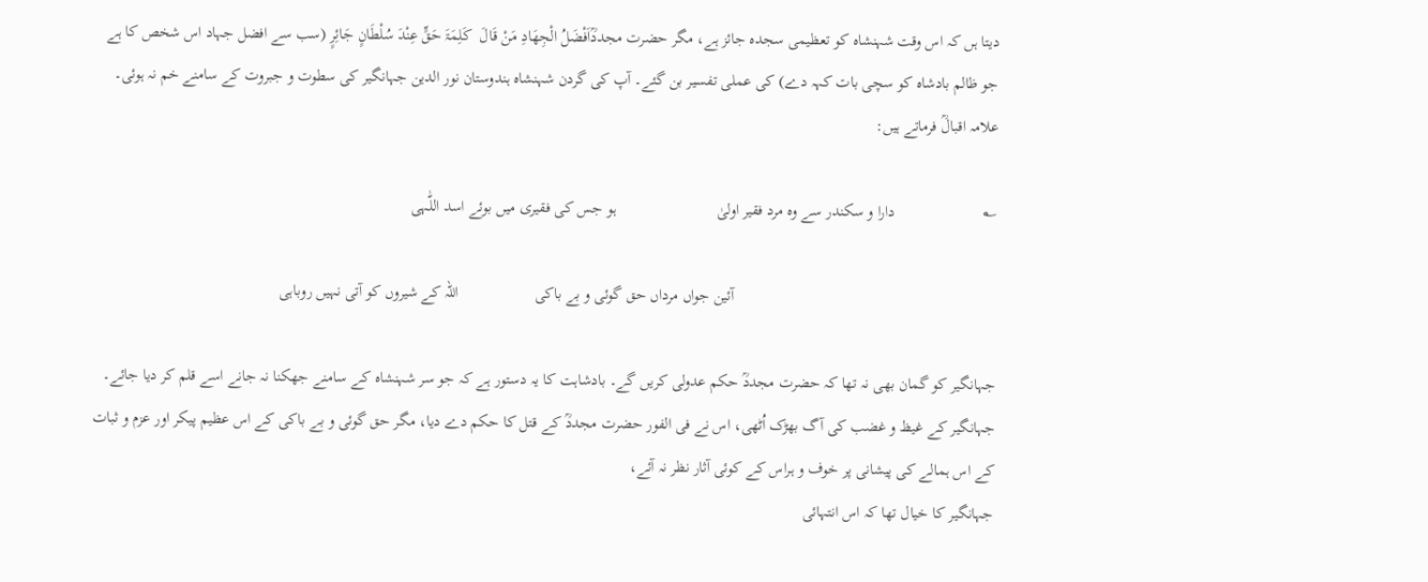دیتا ہں کہ اس وقت شہنشاہ کو تعظیمی سجدہ جائز ہے، مگر حضرت مجددؒاَفْضَلُ الْجِھَادِ مَنْ قَالَ  کَلِمَۃَ حَقٍّ عِنْدَ سُلْطَانٍ جَائِرٍ (سب سے افضل جہاد اس شخص کا ہے جو ظالم بادشاہ کو سچی بات کہہ دے) کی عملی تفسیر بن گئے۔ آپ کی گردن شہنشاہ ہندوستان نور الدین جہانگیر کی سطوت و جبروت کے سامنے خم نہ ہوئی۔ علامہ اقبالؒ فرماتے ہیں:

؎                      دارا و سکندر سے وہ مرد فقیر اولیٰ                         ہو جس کی فقیری میں بوئے اسد اللّٰہی

                                                                 آئین جواں مرداں حق گوئی و بے باکی                   اللہ کے شیروں کو آتی نہیں روباہی

جہانگیر کو گمان بھی نہ تھا کہ حضرت مجددؒ حکم عدولی کریں گے۔ بادشاہت کا یہ دستور ہے کہ جو سر شہنشاہ کے سامنے جھکنا نہ جانے اسے قلم کر دیا جائے۔ جہانگیر کے غیظ و غضب کی آگ بھڑک اُٹھی، اس نے فی الفور حضرت مجددؒ کے قتل کا حکم دے دیا، مگر حق گوئی و بے باکی کے اس عظیم پیکر اور عزم و ثبات کے اس ہمالے کی پیشانی پر خوف و ہراس کے کوئی آثار نظر نہ آئے،
جہانگیر کا خیال تھا کہ اس انتہائی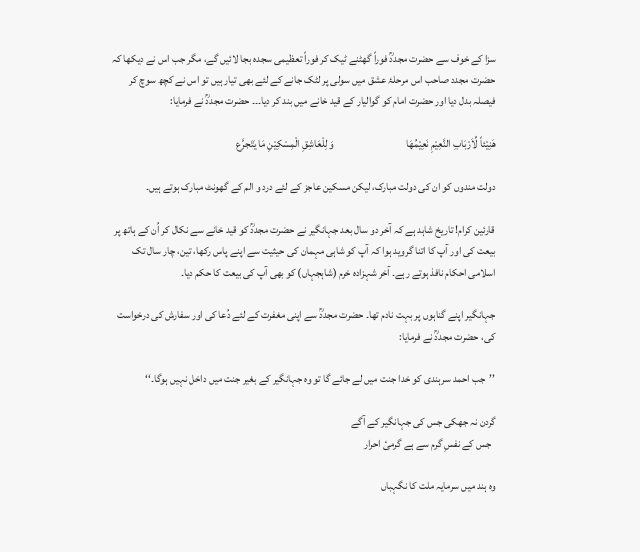سزا کے خوف سے حضرت مجددؒ فوراً گھٹنے ٹیک کر فوراً تعظیمی سجدہ بجا لائیں گے، مگر جب اس نے دیکھا کہ حضرت مجدد صاحب اس مرحلۂ عشق میں سولی پر لٹک جانے کے لئے بھی تیار ہیں تو اس نے کچھ سوچ کر فیصلہ بدل دیا اور حضرت امام کو گوالیار کے قید خانے میں بند کر دیا۔۔۔ حضرت مجددؒ نے فرمایا:

ھَنِیْئاً لِّاَرْبَابِ النَّعِیْمِ نَعِیْمُھَا                                  وَ لِلْعَاشِقِ الْمِسْکِیْنِ مَا یَتَجرَّع

دولت مندوں کو ان کی دولت مبارک، لیکن مسکین عاجز کے لئے درد و الم کے گھونٹ مبارک ہوتے ہیں۔

قارئین کرام! تاریخ شاہد ہے کہ آخر دو سال بعد جہانگیر نے حضرت مجددؒ کو قید خانے سے نکال کر اُن کے ہاتھ پر بیعت کی اور آپ کا اتنا گروید ہوا کہ آپ کو شاہی مہمان کی حیثیت سے اپنے پاس رکھا، تین، چار سال تک اسلامی احکام نافذ ہوتے رہے۔ آخر شہزادہ خرم (شاہجہاں) کو بھی آپ کی بیعت کا حکم دیا۔

جہانگیر اپنے گناہوں پر بہت نادم تھا۔ حضرت مجددؒ سے اپنی مغفرت کے لئے دُعا کی اور سفارش کی درخواست کی، حضرت مجددؒ نے فرمایا:

’’جب احمد سرہندی کو خدا جنت میں لے جائے گا تو وہ جہانگیر کے بغیر جنت میں داخل نہیں ہوگا۔‘‘

گردن نہ جھکی جس کی جہانگیر کے آگے
  جس کے نفسِ گرم سے ہے گرمیٔ احرار

وہ ہند میں سرمایہ ملت کا نگہباں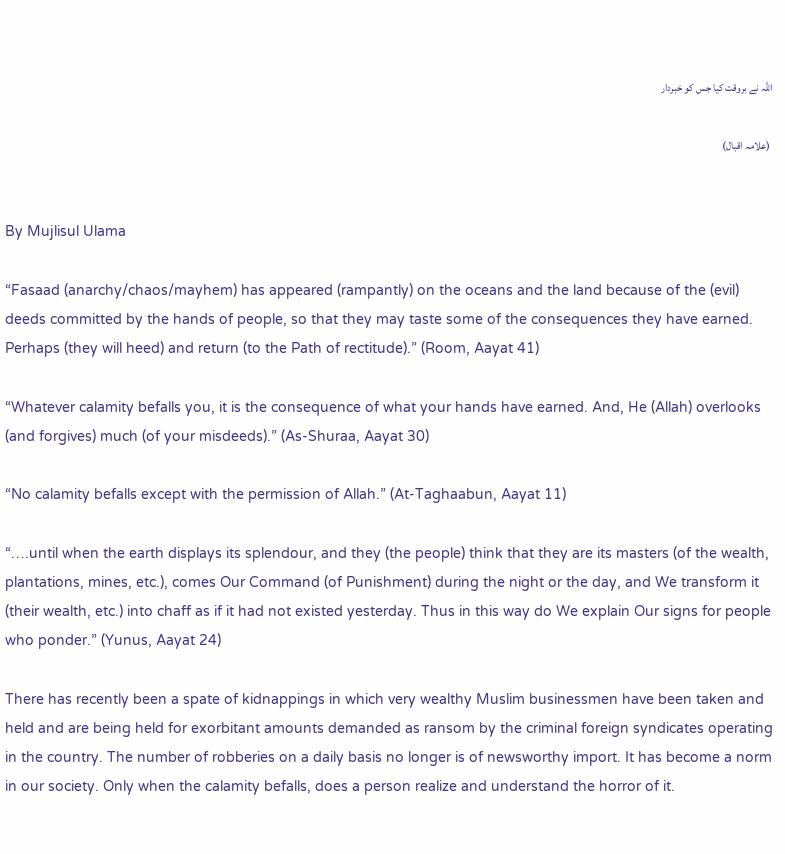اللہ نے بروقت کیا جس کو خبردار

 (علامہ اقبال)


By Mujlisul Ulama

“Fasaad (anarchy/chaos/mayhem) has appeared (rampantly) on the oceans and the land because of the (evil) deeds committed by the hands of people, so that they may taste some of the consequences they have earned. Perhaps (they will heed) and return (to the Path of rectitude).” (Room, Aayat 41)

“Whatever calamity befalls you, it is the consequence of what your hands have earned. And, He (Allah) overlooks (and forgives) much (of your misdeeds).” (As-Shuraa, Aayat 30)

“No calamity befalls except with the permission of Allah.” (At-Taghaabun, Aayat 11)

“….until when the earth displays its splendour, and they (the people) think that they are its masters (of the wealth, plantations, mines, etc.), comes Our Command (of Punishment) during the night or the day, and We transform it (their wealth, etc.) into chaff as if it had not existed yesterday. Thus in this way do We explain Our signs for people who ponder.” (Yunus, Aayat 24)

There has recently been a spate of kidnappings in which very wealthy Muslim businessmen have been taken and held and are being held for exorbitant amounts demanded as ransom by the criminal foreign syndicates operating in the country. The number of robberies on a daily basis no longer is of newsworthy import. It has become a norm in our society. Only when the calamity befalls, does a person realize and understand the horror of it.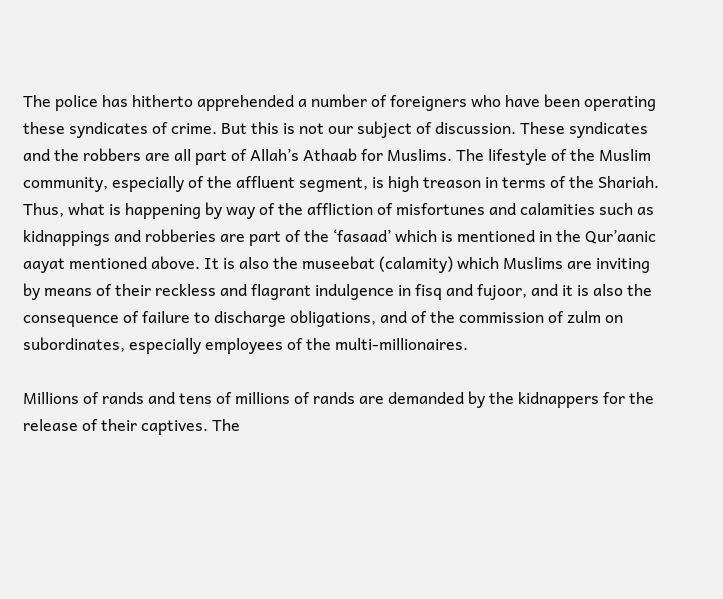The police has hitherto apprehended a number of foreigners who have been operating these syndicates of crime. But this is not our subject of discussion. These syndicates and the robbers are all part of Allah’s Athaab for Muslims. The lifestyle of the Muslim community, especially of the affluent segment, is high treason in terms of the Shariah. Thus, what is happening by way of the affliction of misfortunes and calamities such as kidnappings and robberies are part of the ‘fasaad’ which is mentioned in the Qur’aanic aayat mentioned above. It is also the museebat (calamity) which Muslims are inviting by means of their reckless and flagrant indulgence in fisq and fujoor, and it is also the consequence of failure to discharge obligations, and of the commission of zulm on subordinates, especially employees of the multi-millionaires.

Millions of rands and tens of millions of rands are demanded by the kidnappers for the release of their captives. The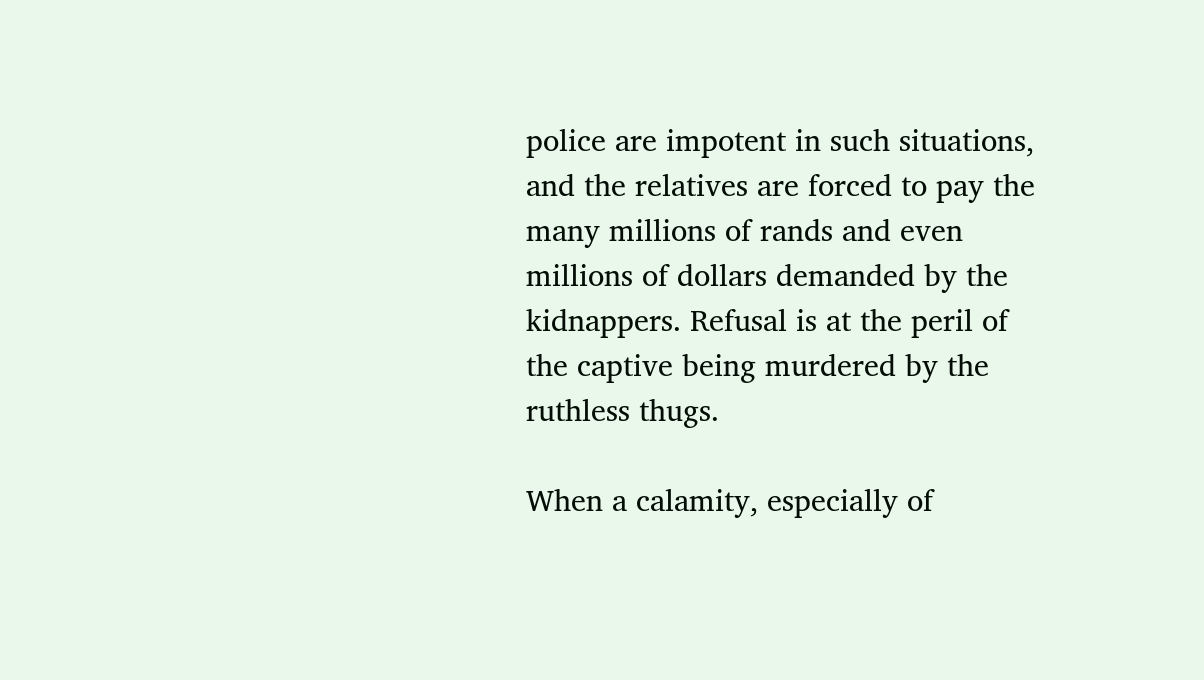police are impotent in such situations, and the relatives are forced to pay the many millions of rands and even millions of dollars demanded by the kidnappers. Refusal is at the peril of the captive being murdered by the ruthless thugs.

When a calamity, especially of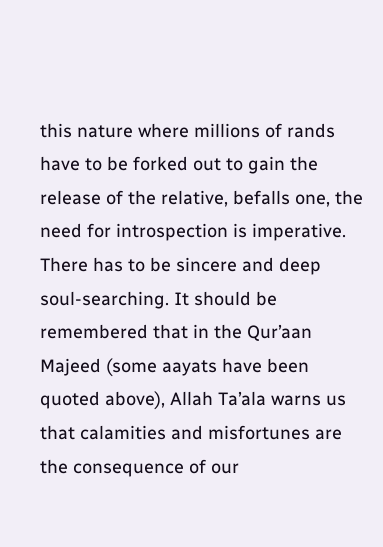this nature where millions of rands have to be forked out to gain the release of the relative, befalls one, the need for introspection is imperative. There has to be sincere and deep soul-searching. It should be remembered that in the Qur’aan Majeed (some aayats have been quoted above), Allah Ta’ala warns us that calamities and misfortunes are the consequence of our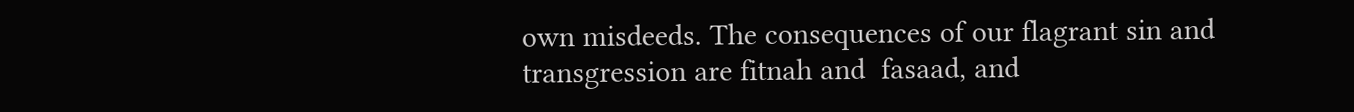own misdeeds. The consequences of our flagrant sin and transgression are fitnah and  fasaad, and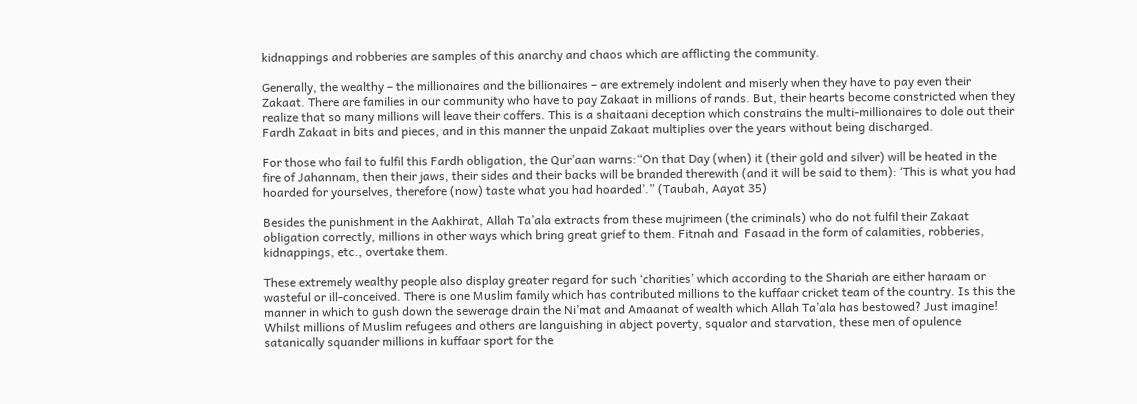kidnappings and robberies are samples of this anarchy and chaos which are afflicting the community.

Generally, the wealthy – the millionaires and the billionaires – are extremely indolent and miserly when they have to pay even their Zakaat. There are families in our community who have to pay Zakaat in millions of rands. But, their hearts become constricted when they realize that so many millions will leave their coffers. This is a shaitaani deception which constrains the multi-millionaires to dole out their Fardh Zakaat in bits and pieces, and in this manner the unpaid Zakaat multiplies over the years without being discharged.

For those who fail to fulfil this Fardh obligation, the Qur’aan warns:“On that Day (when) it (their gold and silver) will be heated in the fire of Jahannam, then their jaws, their sides and their backs will be branded therewith (and it will be said to them): ‘This is what you had hoarded for yourselves, therefore (now) taste what you had hoarded’.” (Taubah, Aayat 35)

Besides the punishment in the Aakhirat, Allah Ta’ala extracts from these mujrimeen (the criminals) who do not fulfil their Zakaat obligation correctly, millions in other ways which bring great grief to them. Fitnah and  Fasaad in the form of calamities, robberies, kidnappings, etc., overtake them.

These extremely wealthy people also display greater regard for such ‘charities’ which according to the Shariah are either haraam or wasteful or ill-conceived. There is one Muslim family which has contributed millions to the kuffaar cricket team of the country. Is this the manner in which to gush down the sewerage drain the Ni’mat and Amaanat of wealth which Allah Ta’ala has bestowed? Just imagine! Whilst millions of Muslim refugees and others are languishing in abject poverty, squalor and starvation, these men of opulence satanically squander millions in kuffaar sport for the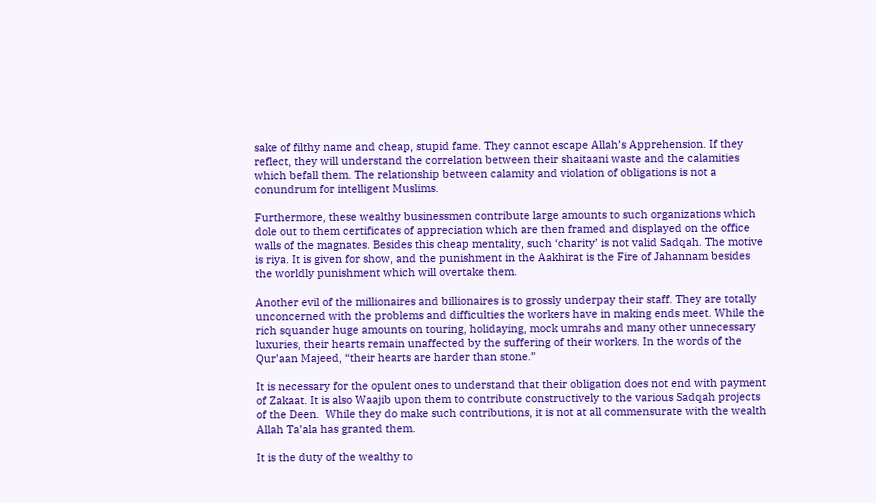sake of filthy name and cheap, stupid fame. They cannot escape Allah’s Apprehension. If they reflect, they will understand the correlation between their shaitaani waste and the calamities which befall them. The relationship between calamity and violation of obligations is not a conundrum for intelligent Muslims.

Furthermore, these wealthy businessmen contribute large amounts to such organizations which dole out to them certificates of appreciation which are then framed and displayed on the office walls of the magnates. Besides this cheap mentality, such ‘charity’ is not valid Sadqah. The motive is riya. It is given for show, and the punishment in the Aakhirat is the Fire of Jahannam besides the worldly punishment which will overtake them.

Another evil of the millionaires and billionaires is to grossly underpay their staff. They are totally unconcerned with the problems and difficulties the workers have in making ends meet. While the rich squander huge amounts on touring, holidaying, mock umrahs and many other unnecessary luxuries, their hearts remain unaffected by the suffering of their workers. In the words of the Qur’aan Majeed, “their hearts are harder than stone.”

It is necessary for the opulent ones to understand that their obligation does not end with payment of Zakaat. It is also Waajib upon them to contribute constructively to the various Sadqah projects of the Deen.  While they do make such contributions, it is not at all commensurate with the wealth Allah Ta’ala has granted them.

It is the duty of the wealthy to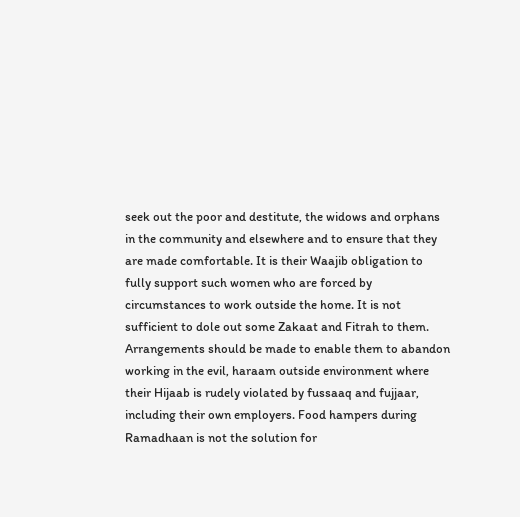seek out the poor and destitute, the widows and orphans in the community and elsewhere and to ensure that they are made comfortable. It is their Waajib obligation to fully support such women who are forced by circumstances to work outside the home. It is not sufficient to dole out some Zakaat and Fitrah to them.  Arrangements should be made to enable them to abandon working in the evil, haraam outside environment where their Hijaab is rudely violated by fussaaq and fujjaar, including their own employers. Food hampers during Ramadhaan is not the solution for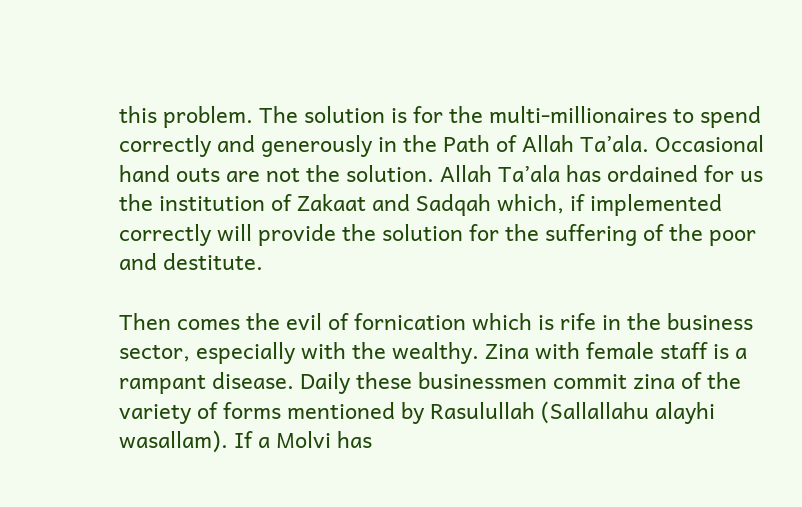this problem. The solution is for the multi-millionaires to spend correctly and generously in the Path of Allah Ta’ala. Occasional hand outs are not the solution. Allah Ta’ala has ordained for us the institution of Zakaat and Sadqah which, if implemented correctly will provide the solution for the suffering of the poor and destitute.

Then comes the evil of fornication which is rife in the business sector, especially with the wealthy. Zina with female staff is a rampant disease. Daily these businessmen commit zina of the variety of forms mentioned by Rasulullah (Sallallahu alayhi wasallam). If a Molvi has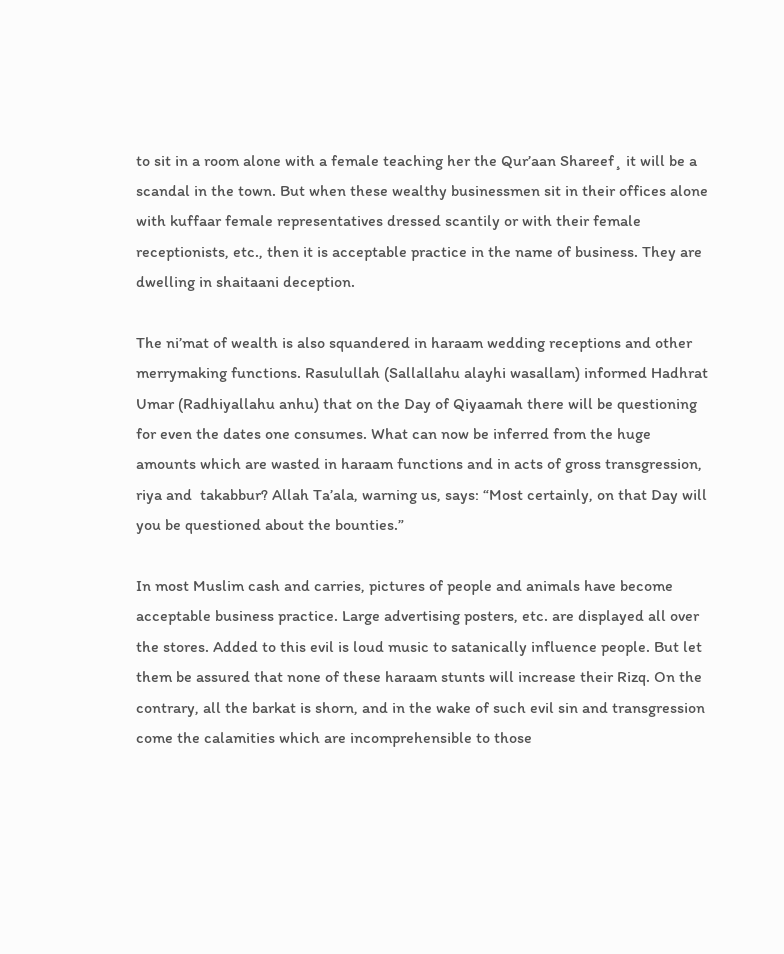to sit in a room alone with a female teaching her the Qur’aan Shareef¸ it will be a scandal in the town. But when these wealthy businessmen sit in their offices alone with kuffaar female representatives dressed scantily or with their female receptionists, etc., then it is acceptable practice in the name of business. They are dwelling in shaitaani deception.

The ni’mat of wealth is also squandered in haraam wedding receptions and other merrymaking functions. Rasulullah (Sallallahu alayhi wasallam) informed Hadhrat Umar (Radhiyallahu anhu) that on the Day of Qiyaamah there will be questioning for even the dates one consumes. What can now be inferred from the huge amounts which are wasted in haraam functions and in acts of gross transgression, riya and  takabbur? Allah Ta’ala, warning us, says: “Most certainly, on that Day will you be questioned about the bounties.”

In most Muslim cash and carries, pictures of people and animals have become acceptable business practice. Large advertising posters, etc. are displayed all over the stores. Added to this evil is loud music to satanically influence people. But let them be assured that none of these haraam stunts will increase their Rizq. On the contrary, all the barkat is shorn, and in the wake of such evil sin and transgression come the calamities which are incomprehensible to those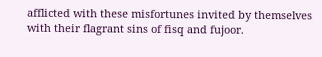afflicted with these misfortunes invited by themselves with their flagrant sins of fisq and fujoor.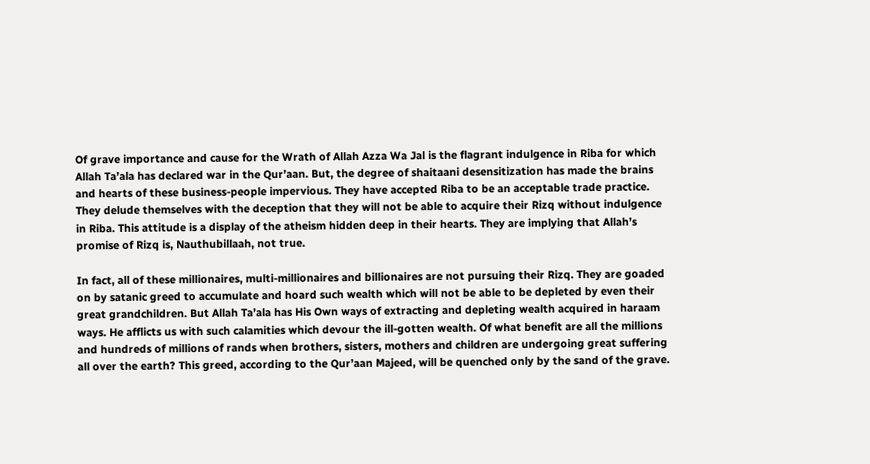Of grave importance and cause for the Wrath of Allah Azza Wa Jal is the flagrant indulgence in Riba for which Allah Ta’ala has declared war in the Qur’aan. But, the degree of shaitaani desensitization has made the brains and hearts of these business-people impervious. They have accepted Riba to be an acceptable trade practice. They delude themselves with the deception that they will not be able to acquire their Rizq without indulgence in Riba. This attitude is a display of the atheism hidden deep in their hearts. They are implying that Allah’s promise of Rizq is, Nauthubillaah, not true.

In fact, all of these millionaires, multi-millionaires and billionaires are not pursuing their Rizq. They are goaded on by satanic greed to accumulate and hoard such wealth which will not be able to be depleted by even their great grandchildren. But Allah Ta’ala has His Own ways of extracting and depleting wealth acquired in haraam ways. He afflicts us with such calamities which devour the ill-gotten wealth. Of what benefit are all the millions and hundreds of millions of rands when brothers, sisters, mothers and children are undergoing great suffering all over the earth? This greed, according to the Qur’aan Majeed, will be quenched only by the sand of the grave.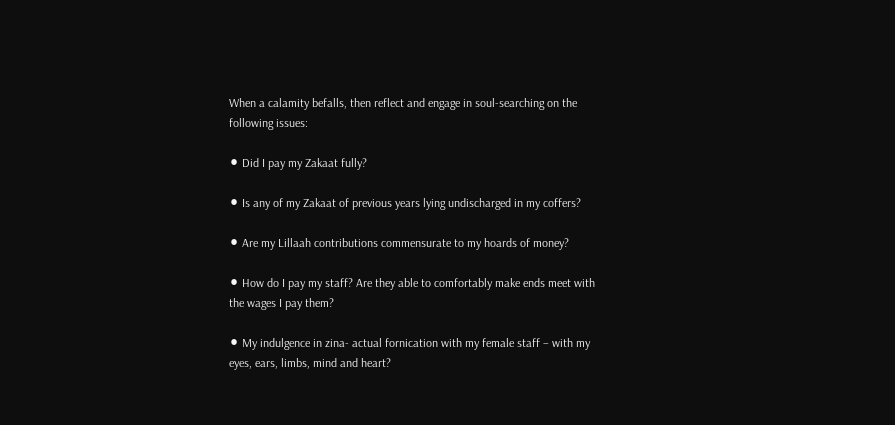When a calamity befalls, then reflect and engage in soul-searching on the following issues:

⚫ Did I pay my Zakaat fully?

⚫ Is any of my Zakaat of previous years lying undischarged in my coffers?

⚫ Are my Lillaah contributions commensurate to my hoards of money?

⚫ How do I pay my staff? Are they able to comfortably make ends meet with the wages I pay them?

⚫ My indulgence in zina- actual fornication with my female staff – with my eyes, ears, limbs, mind and heart?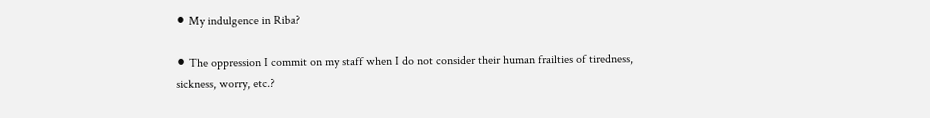⚫ My indulgence in Riba?

⚫ The oppression I commit on my staff when I do not consider their human frailties of tiredness, sickness, worry, etc.?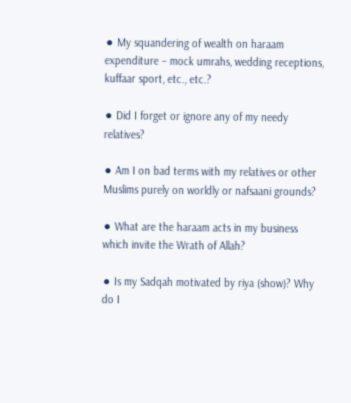⚫ My squandering of wealth on haraam expenditure – mock umrahs, wedding receptions, kuffaar sport, etc., etc.?

⚫ Did I forget or ignore any of my needy relatives?

⚫ Am I on bad terms with my relatives or other Muslims purely on worldly or nafsaani grounds?

⚫ What are the haraam acts in my business which invite the Wrath of Allah?

⚫ Is my Sadqah motivated by riya (show)? Why do I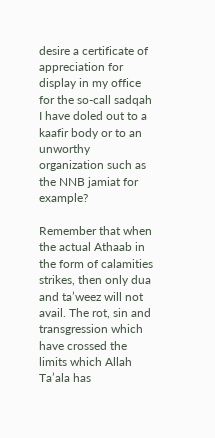desire a certificate of appreciation for display in my office for the so-call sadqah I have doled out to a kaafir body or to an unworthy organization such as the NNB jamiat for example?

Remember that when the actual Athaab in the form of calamities strikes, then only dua and ta’weez will not avail. The rot, sin and transgression which have crossed the limits which Allah Ta’ala has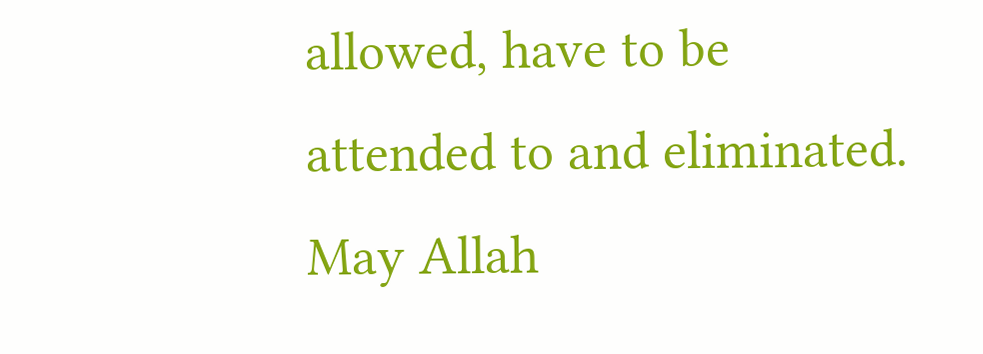allowed, have to be attended to and eliminated. May Allah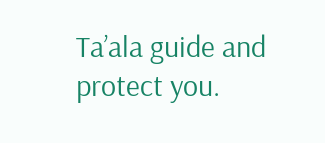Ta’ala guide and protect you.